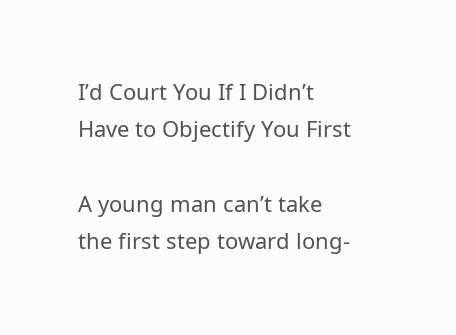I’d Court You If I Didn’t Have to Objectify You First

A young man can’t take the first step toward long-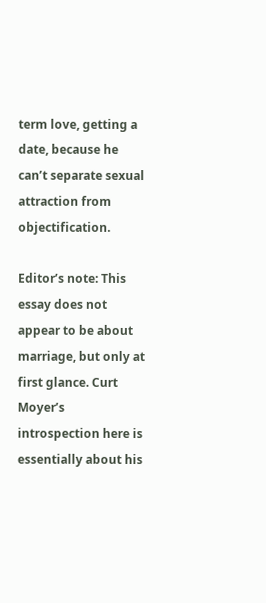term love, getting a date, because he can’t separate sexual attraction from objectification.

Editor’s note: This essay does not appear to be about marriage, but only at first glance. Curt Moyer’s introspection here is essentially about his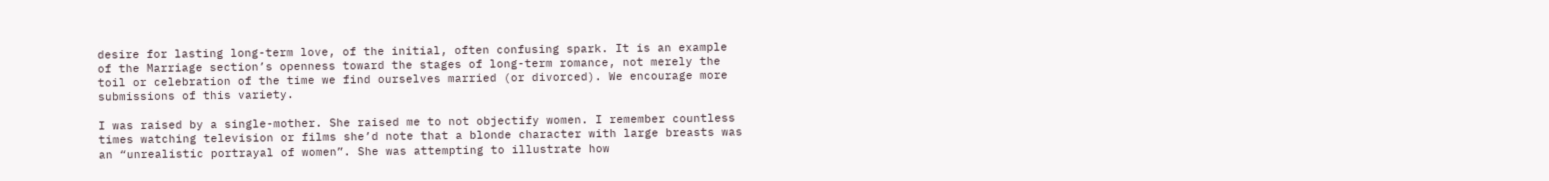desire for lasting long-term love, of the initial, often confusing spark. It is an example of the Marriage section’s openness toward the stages of long-term romance, not merely the toil or celebration of the time we find ourselves married (or divorced). We encourage more submissions of this variety.

I was raised by a single-mother. She raised me to not objectify women. I remember countless times watching television or films she’d note that a blonde character with large breasts was an “unrealistic portrayal of women”. She was attempting to illustrate how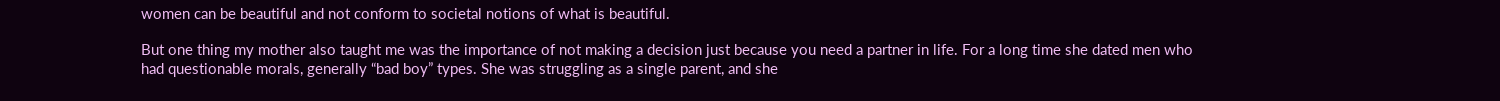women can be beautiful and not conform to societal notions of what is beautiful.

But one thing my mother also taught me was the importance of not making a decision just because you need a partner in life. For a long time she dated men who had questionable morals, generally “bad boy” types. She was struggling as a single parent, and she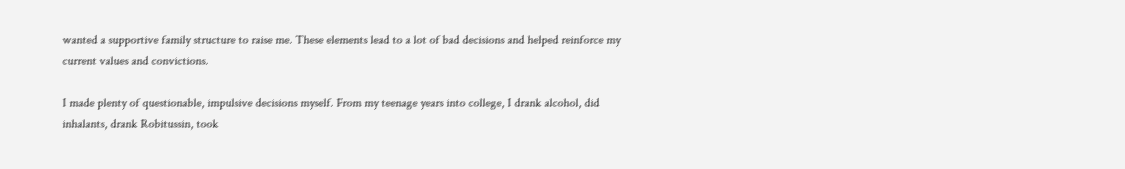wanted a supportive family structure to raise me. These elements lead to a lot of bad decisions and helped reinforce my current values and convictions.

I made plenty of questionable, impulsive decisions myself. From my teenage years into college, I drank alcohol, did inhalants, drank Robitussin, took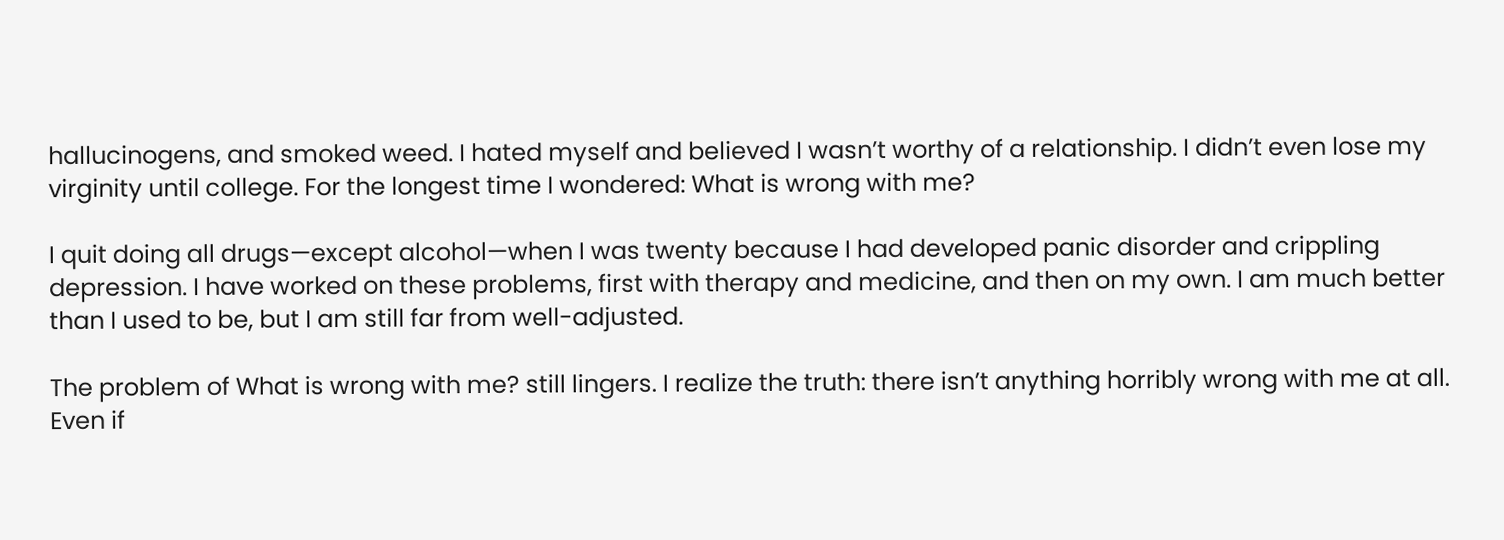hallucinogens, and smoked weed. I hated myself and believed I wasn’t worthy of a relationship. I didn’t even lose my virginity until college. For the longest time I wondered: What is wrong with me?

I quit doing all drugs—except alcohol—when I was twenty because I had developed panic disorder and crippling depression. I have worked on these problems, first with therapy and medicine, and then on my own. I am much better than I used to be, but I am still far from well-adjusted.

The problem of What is wrong with me? still lingers. I realize the truth: there isn’t anything horribly wrong with me at all. Even if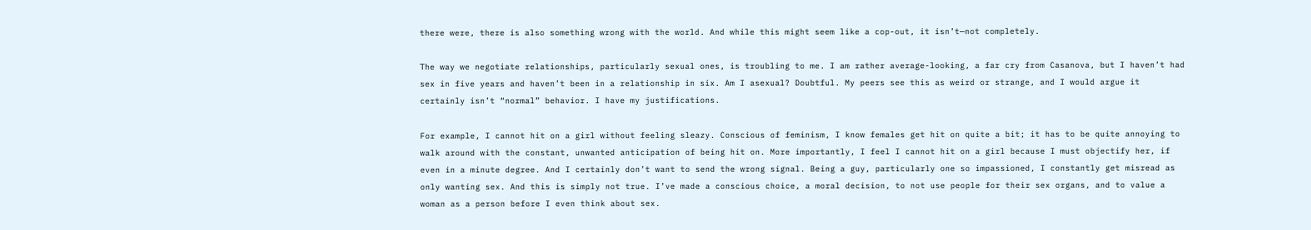there were, there is also something wrong with the world. And while this might seem like a cop-out, it isn’t—not completely.

The way we negotiate relationships, particularly sexual ones, is troubling to me. I am rather average-looking, a far cry from Casanova, but I haven’t had sex in five years and haven’t been in a relationship in six. Am I asexual? Doubtful. My peers see this as weird or strange, and I would argue it certainly isn’t “normal” behavior. I have my justifications.

For example, I cannot hit on a girl without feeling sleazy. Conscious of feminism, I know females get hit on quite a bit; it has to be quite annoying to walk around with the constant, unwanted anticipation of being hit on. More importantly, I feel I cannot hit on a girl because I must objectify her, if even in a minute degree. And I certainly don’t want to send the wrong signal. Being a guy, particularly one so impassioned, I constantly get misread as only wanting sex. And this is simply not true. I’ve made a conscious choice, a moral decision, to not use people for their sex organs, and to value a woman as a person before I even think about sex.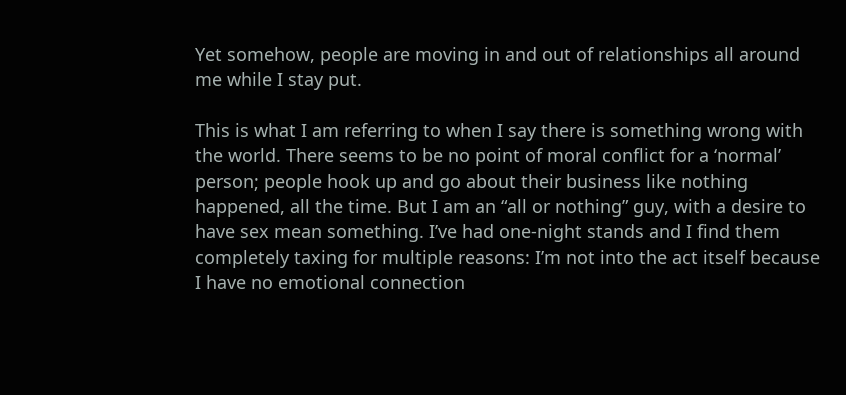Yet somehow, people are moving in and out of relationships all around me while I stay put.

This is what I am referring to when I say there is something wrong with the world. There seems to be no point of moral conflict for a ‘normal’ person; people hook up and go about their business like nothing happened, all the time. But I am an “all or nothing” guy, with a desire to have sex mean something. I’ve had one-night stands and I find them completely taxing for multiple reasons: I’m not into the act itself because I have no emotional connection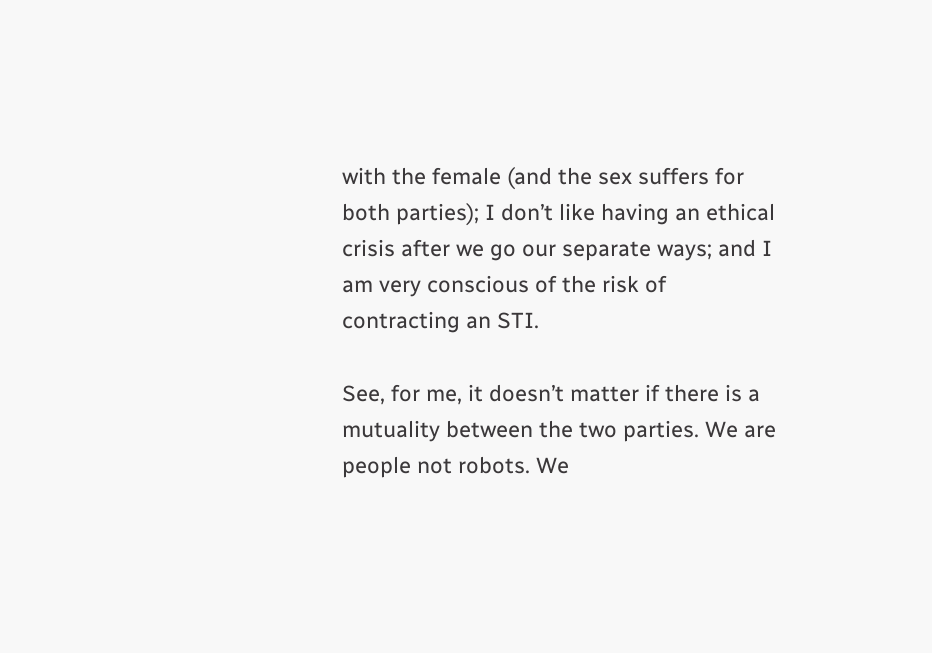with the female (and the sex suffers for both parties); I don’t like having an ethical crisis after we go our separate ways; and I am very conscious of the risk of contracting an STI.

See, for me, it doesn’t matter if there is a mutuality between the two parties. We are people not robots. We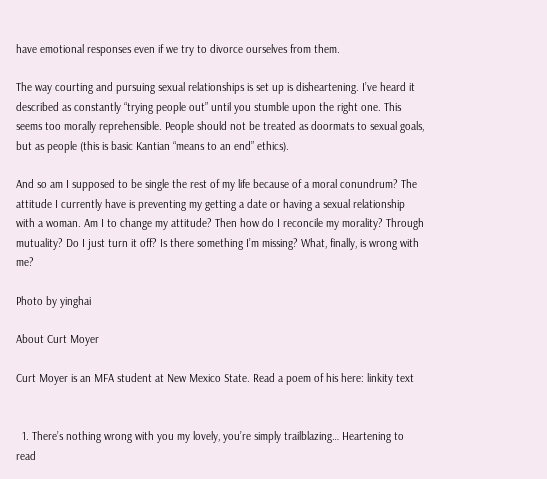have emotional responses even if we try to divorce ourselves from them.

The way courting and pursuing sexual relationships is set up is disheartening. I’ve heard it described as constantly “trying people out” until you stumble upon the right one. This seems too morally reprehensible. People should not be treated as doormats to sexual goals, but as people (this is basic Kantian “means to an end” ethics).

And so am I supposed to be single the rest of my life because of a moral conundrum? The attitude I currently have is preventing my getting a date or having a sexual relationship with a woman. Am I to change my attitude? Then how do I reconcile my morality? Through mutuality? Do I just turn it off? Is there something I’m missing? What, finally, is wrong with me?

Photo by yinghai

About Curt Moyer

Curt Moyer is an MFA student at New Mexico State. Read a poem of his here: linkity text


  1. There’s nothing wrong with you my lovely, you’re simply trailblazing… Heartening to read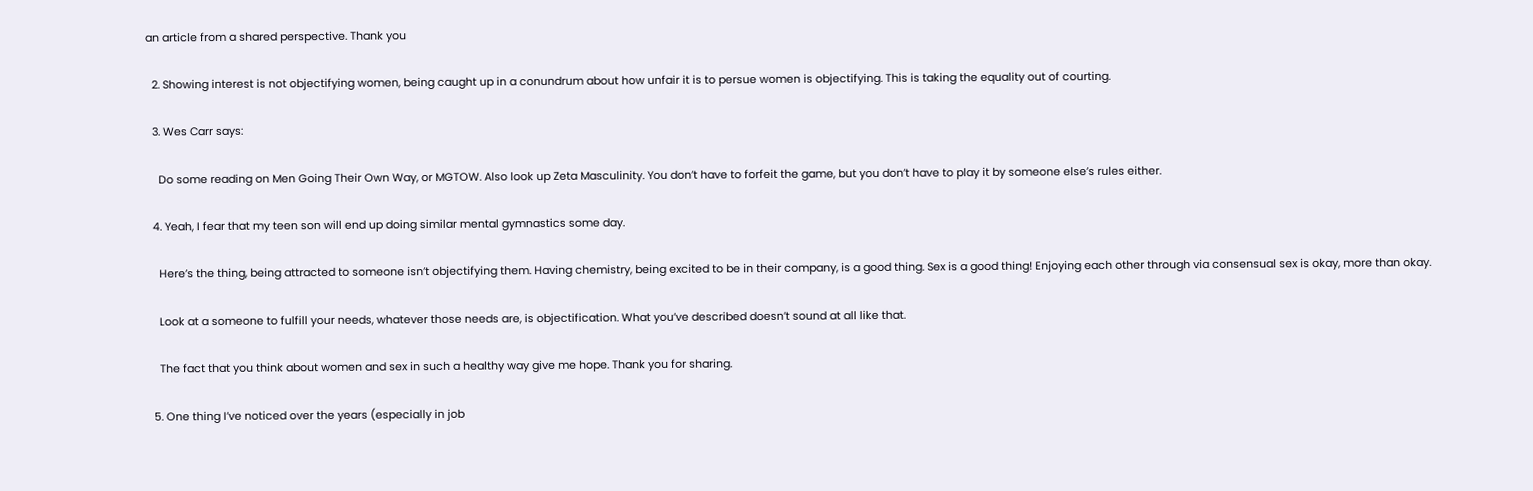an article from a shared perspective. Thank you

  2. Showing interest is not objectifying women, being caught up in a conundrum about how unfair it is to persue women is objectifying. This is taking the equality out of courting.

  3. Wes Carr says:

    Do some reading on Men Going Their Own Way, or MGTOW. Also look up Zeta Masculinity. You don’t have to forfeit the game, but you don’t have to play it by someone else’s rules either.

  4. Yeah, I fear that my teen son will end up doing similar mental gymnastics some day.

    Here’s the thing, being attracted to someone isn’t objectifying them. Having chemistry, being excited to be in their company, is a good thing. Sex is a good thing! Enjoying each other through via consensual sex is okay, more than okay.

    Look at a someone to fulfill your needs, whatever those needs are, is objectification. What you’ve described doesn’t sound at all like that.

    The fact that you think about women and sex in such a healthy way give me hope. Thank you for sharing.

  5. One thing I’ve noticed over the years (especially in job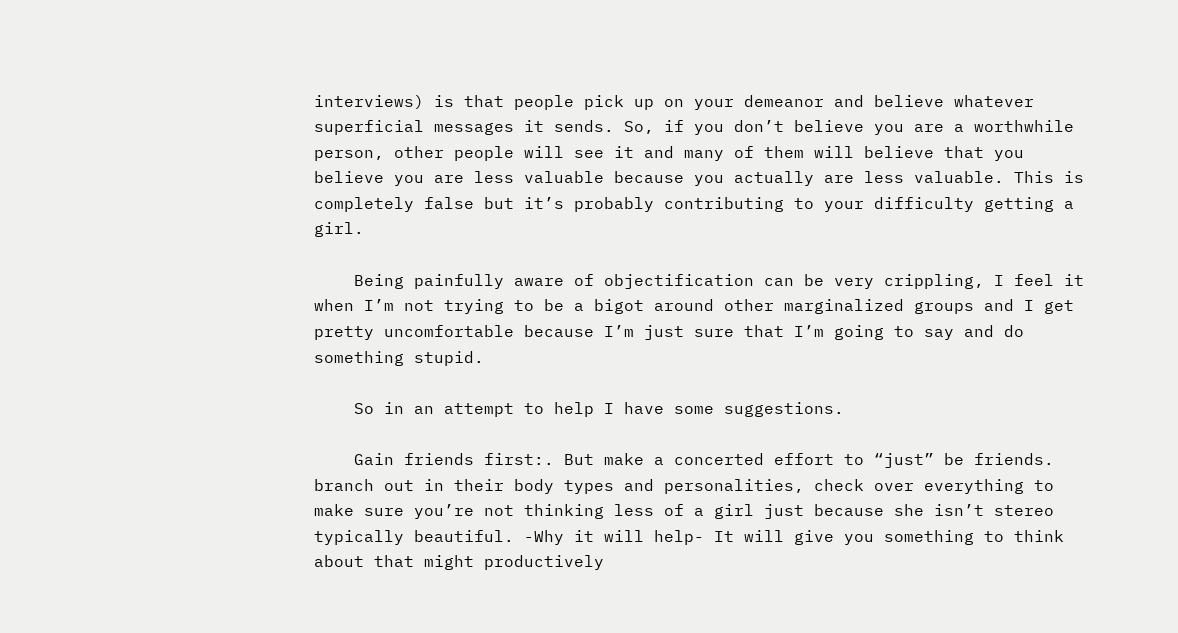interviews) is that people pick up on your demeanor and believe whatever superficial messages it sends. So, if you don’t believe you are a worthwhile person, other people will see it and many of them will believe that you believe you are less valuable because you actually are less valuable. This is completely false but it’s probably contributing to your difficulty getting a girl.

    Being painfully aware of objectification can be very crippling, I feel it when I’m not trying to be a bigot around other marginalized groups and I get pretty uncomfortable because I’m just sure that I’m going to say and do something stupid.

    So in an attempt to help I have some suggestions.

    Gain friends first:. But make a concerted effort to “just” be friends. branch out in their body types and personalities, check over everything to make sure you’re not thinking less of a girl just because she isn’t stereo typically beautiful. -Why it will help- It will give you something to think about that might productively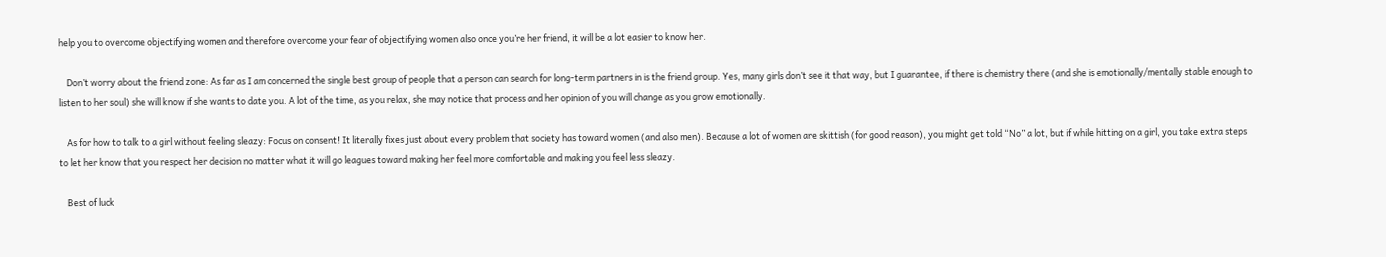help you to overcome objectifying women and therefore overcome your fear of objectifying women also once you’re her friend, it will be a lot easier to know her.

    Don’t worry about the friend zone: As far as I am concerned the single best group of people that a person can search for long-term partners in is the friend group. Yes, many girls don’t see it that way, but I guarantee, if there is chemistry there (and she is emotionally/mentally stable enough to listen to her soul) she will know if she wants to date you. A lot of the time, as you relax, she may notice that process and her opinion of you will change as you grow emotionally.

    As for how to talk to a girl without feeling sleazy: Focus on consent! It literally fixes just about every problem that society has toward women (and also men). Because a lot of women are skittish (for good reason), you might get told “No” a lot, but if while hitting on a girl, you take extra steps to let her know that you respect her decision no matter what it will go leagues toward making her feel more comfortable and making you feel less sleazy.

    Best of luck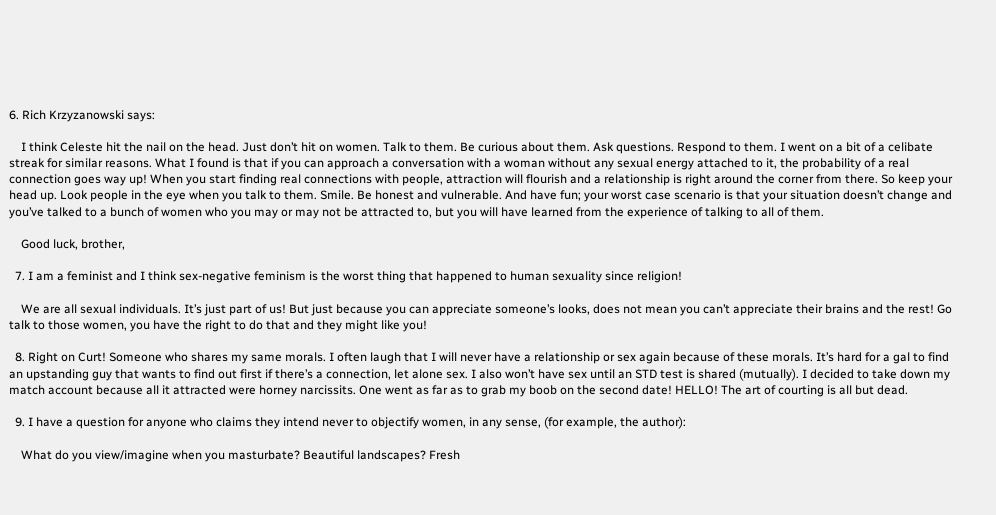6. Rich Krzyzanowski says:

    I think Celeste hit the nail on the head. Just don’t hit on women. Talk to them. Be curious about them. Ask questions. Respond to them. I went on a bit of a celibate streak for similar reasons. What I found is that if you can approach a conversation with a woman without any sexual energy attached to it, the probability of a real connection goes way up! When you start finding real connections with people, attraction will flourish and a relationship is right around the corner from there. So keep your head up. Look people in the eye when you talk to them. Smile. Be honest and vulnerable. And have fun; your worst case scenario is that your situation doesn’t change and you’ve talked to a bunch of women who you may or may not be attracted to, but you will have learned from the experience of talking to all of them.

    Good luck, brother,

  7. I am a feminist and I think sex-negative feminism is the worst thing that happened to human sexuality since religion!

    We are all sexual individuals. It’s just part of us! But just because you can appreciate someone’s looks, does not mean you can’t appreciate their brains and the rest! Go talk to those women, you have the right to do that and they might like you!

  8. Right on Curt! Someone who shares my same morals. I often laugh that I will never have a relationship or sex again because of these morals. It’s hard for a gal to find an upstanding guy that wants to find out first if there’s a connection, let alone sex. I also won’t have sex until an STD test is shared (mutually). I decided to take down my match account because all it attracted were horney narcissits. One went as far as to grab my boob on the second date! HELLO! The art of courting is all but dead.

  9. I have a question for anyone who claims they intend never to objectify women, in any sense, (for example, the author):

    What do you view/imagine when you masturbate? Beautiful landscapes? Fresh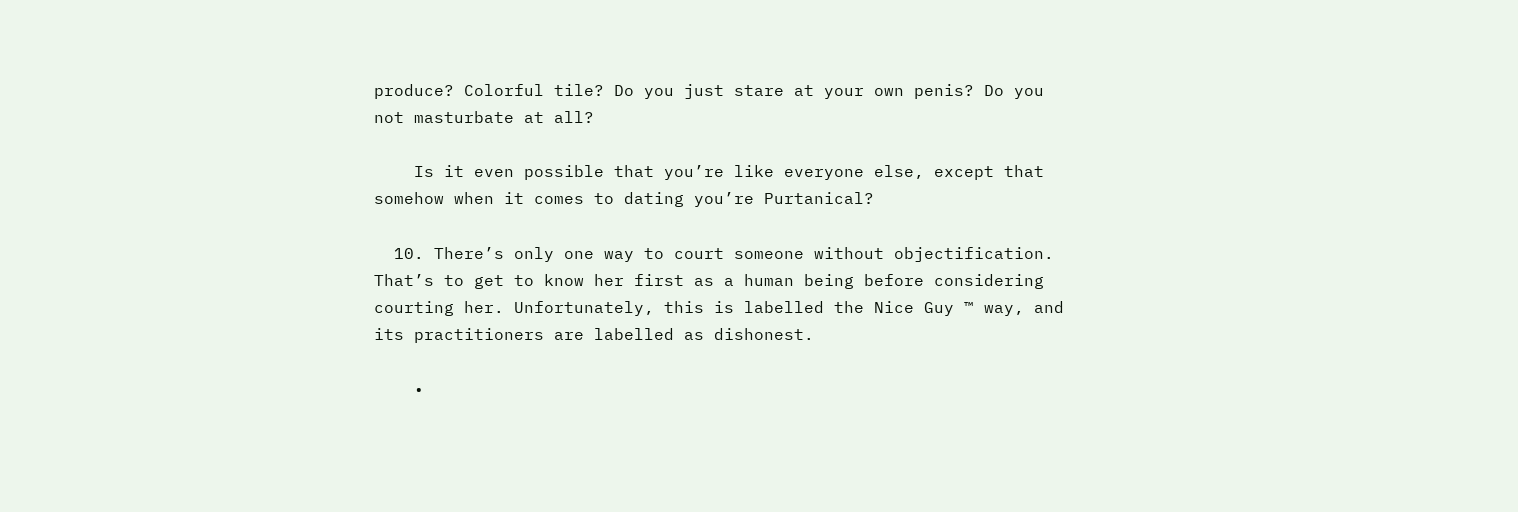produce? Colorful tile? Do you just stare at your own penis? Do you not masturbate at all?

    Is it even possible that you’re like everyone else, except that somehow when it comes to dating you’re Purtanical?

  10. There’s only one way to court someone without objectification. That’s to get to know her first as a human being before considering courting her. Unfortunately, this is labelled the Nice Guy ™ way, and its practitioners are labelled as dishonest.

    •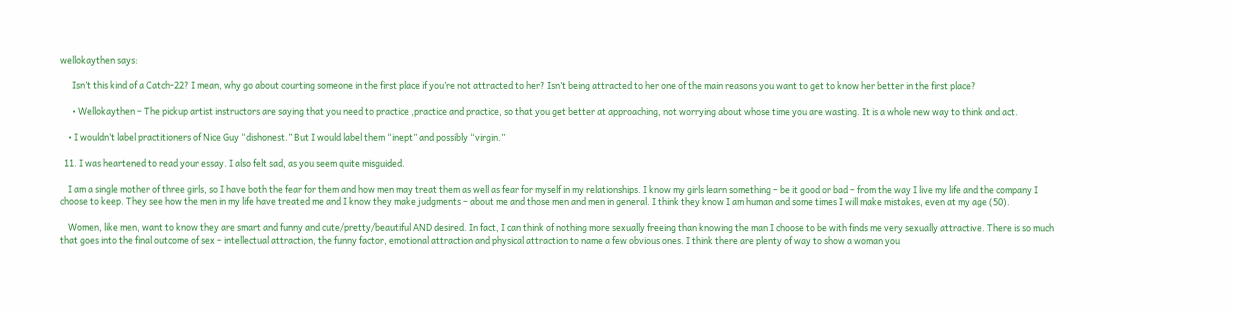wellokaythen says:

      Isn’t this kind of a Catch-22? I mean, why go about courting someone in the first place if you’re not attracted to her? Isn’t being attracted to her one of the main reasons you want to get to know her better in the first place?

      • Wellokaythen – The pickup artist instructors are saying that you need to practice ,practice and practice, so that you get better at approaching, not worrying about whose time you are wasting. It is a whole new way to think and act.

    • I wouldn’t label practitioners of Nice Guy “dishonest.” But I would label them “inept” and possibly “virgin.”

  11. I was heartened to read your essay. I also felt sad, as you seem quite misguided.

    I am a single mother of three girls, so I have both the fear for them and how men may treat them as well as fear for myself in my relationships. I know my girls learn something – be it good or bad – from the way I live my life and the company I choose to keep. They see how the men in my life have treated me and I know they make judgments – about me and those men and men in general. I think they know I am human and some times I will make mistakes, even at my age (50).

    Women, like men, want to know they are smart and funny and cute/pretty/beautiful AND desired. In fact, I can think of nothing more sexually freeing than knowing the man I choose to be with finds me very sexually attractive. There is so much that goes into the final outcome of sex – intellectual attraction, the funny factor, emotional attraction and physical attraction to name a few obvious ones. I think there are plenty of way to show a woman you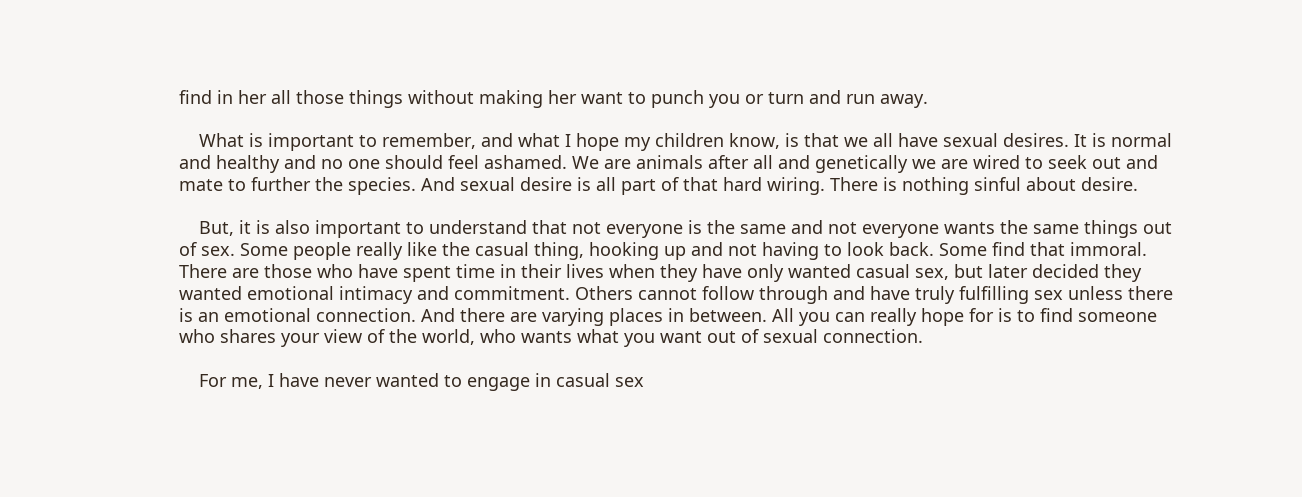find in her all those things without making her want to punch you or turn and run away.

    What is important to remember, and what I hope my children know, is that we all have sexual desires. It is normal and healthy and no one should feel ashamed. We are animals after all and genetically we are wired to seek out and mate to further the species. And sexual desire is all part of that hard wiring. There is nothing sinful about desire.

    But, it is also important to understand that not everyone is the same and not everyone wants the same things out of sex. Some people really like the casual thing, hooking up and not having to look back. Some find that immoral. There are those who have spent time in their lives when they have only wanted casual sex, but later decided they wanted emotional intimacy and commitment. Others cannot follow through and have truly fulfilling sex unless there is an emotional connection. And there are varying places in between. All you can really hope for is to find someone who shares your view of the world, who wants what you want out of sexual connection.

    For me, I have never wanted to engage in casual sex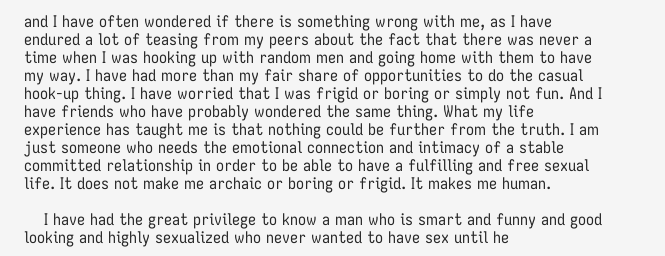and I have often wondered if there is something wrong with me, as I have endured a lot of teasing from my peers about the fact that there was never a time when I was hooking up with random men and going home with them to have my way. I have had more than my fair share of opportunities to do the casual hook-up thing. I have worried that I was frigid or boring or simply not fun. And I have friends who have probably wondered the same thing. What my life experience has taught me is that nothing could be further from the truth. I am just someone who needs the emotional connection and intimacy of a stable committed relationship in order to be able to have a fulfilling and free sexual life. It does not make me archaic or boring or frigid. It makes me human.

    I have had the great privilege to know a man who is smart and funny and good looking and highly sexualized who never wanted to have sex until he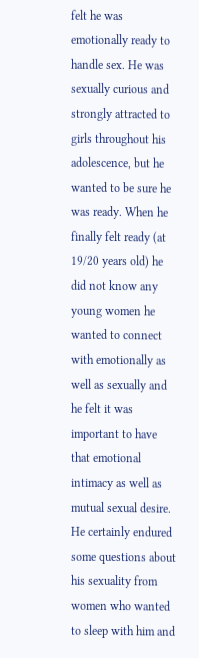felt he was emotionally ready to handle sex. He was sexually curious and strongly attracted to girls throughout his adolescence, but he wanted to be sure he was ready. When he finally felt ready (at 19/20 years old) he did not know any young women he wanted to connect with emotionally as well as sexually and he felt it was important to have that emotional intimacy as well as mutual sexual desire. He certainly endured some questions about his sexuality from women who wanted to sleep with him and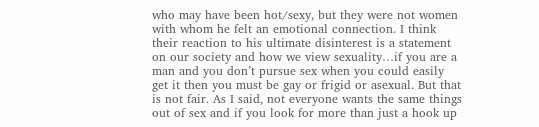who may have been hot/sexy, but they were not women with whom he felt an emotional connection. I think their reaction to his ultimate disinterest is a statement on our society and how we view sexuality…if you are a man and you don’t pursue sex when you could easily get it then you must be gay or frigid or asexual. But that is not fair. As I said, not everyone wants the same things out of sex and if you look for more than just a hook up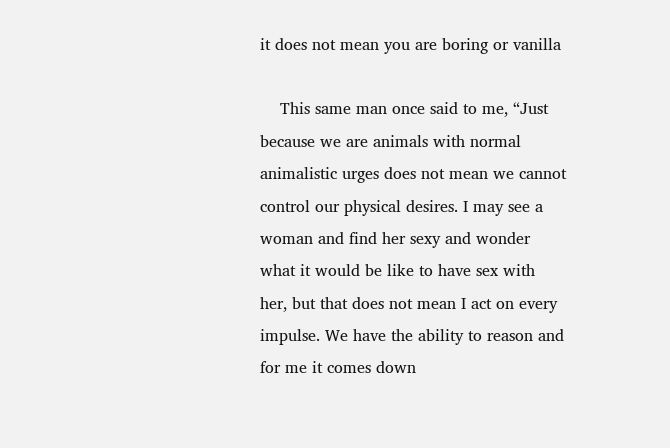it does not mean you are boring or vanilla

    This same man once said to me, “Just because we are animals with normal animalistic urges does not mean we cannot control our physical desires. I may see a woman and find her sexy and wonder what it would be like to have sex with her, but that does not mean I act on every impulse. We have the ability to reason and for me it comes down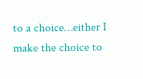to a choice…either I make the choice to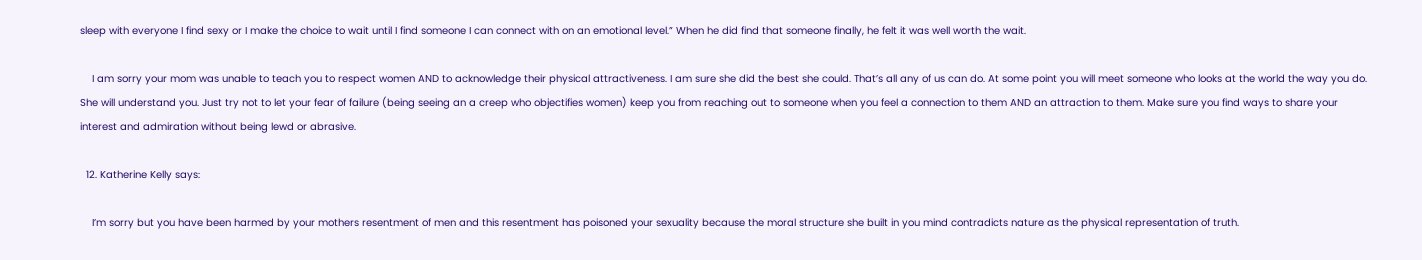sleep with everyone I find sexy or I make the choice to wait until I find someone I can connect with on an emotional level.” When he did find that someone finally, he felt it was well worth the wait.

    I am sorry your mom was unable to teach you to respect women AND to acknowledge their physical attractiveness. I am sure she did the best she could. That’s all any of us can do. At some point you will meet someone who looks at the world the way you do. She will understand you. Just try not to let your fear of failure (being seeing an a creep who objectifies women) keep you from reaching out to someone when you feel a connection to them AND an attraction to them. Make sure you find ways to share your interest and admiration without being lewd or abrasive.

  12. Katherine Kelly says:

    I’m sorry but you have been harmed by your mothers resentment of men and this resentment has poisoned your sexuality because the moral structure she built in you mind contradicts nature as the physical representation of truth.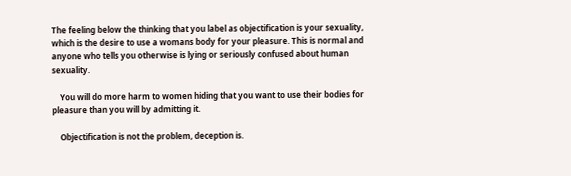The feeling below the thinking that you label as objectification is your sexuality, which is the desire to use a womans body for your pleasure. This is normal and anyone who tells you otherwise is lying or seriously confused about human sexuality.

    You will do more harm to women hiding that you want to use their bodies for pleasure than you will by admitting it.

    Objectification is not the problem, deception is.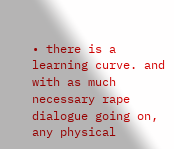• there is a learning curve. and with as much necessary rape dialogue going on, any physical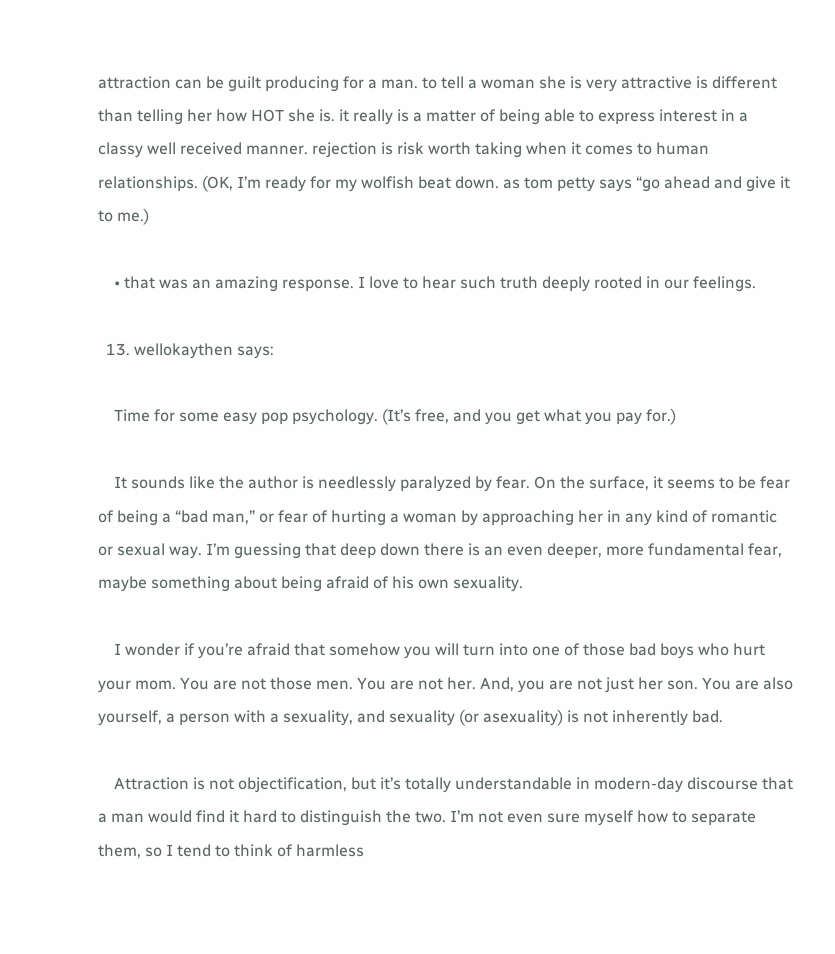attraction can be guilt producing for a man. to tell a woman she is very attractive is different than telling her how HOT she is. it really is a matter of being able to express interest in a classy well received manner. rejection is risk worth taking when it comes to human relationships. (OK, I’m ready for my wolfish beat down. as tom petty says “go ahead and give it to me.)

    • that was an amazing response. I love to hear such truth deeply rooted in our feelings.

  13. wellokaythen says:

    Time for some easy pop psychology. (It’s free, and you get what you pay for.)

    It sounds like the author is needlessly paralyzed by fear. On the surface, it seems to be fear of being a “bad man,” or fear of hurting a woman by approaching her in any kind of romantic or sexual way. I’m guessing that deep down there is an even deeper, more fundamental fear, maybe something about being afraid of his own sexuality.

    I wonder if you’re afraid that somehow you will turn into one of those bad boys who hurt your mom. You are not those men. You are not her. And, you are not just her son. You are also yourself, a person with a sexuality, and sexuality (or asexuality) is not inherently bad.

    Attraction is not objectification, but it’s totally understandable in modern-day discourse that a man would find it hard to distinguish the two. I’m not even sure myself how to separate them, so I tend to think of harmless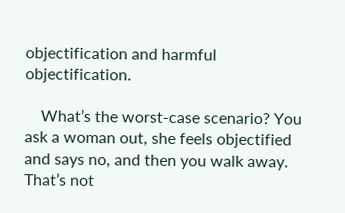objectification and harmful objectification.

    What’s the worst-case scenario? You ask a woman out, she feels objectified and says no, and then you walk away. That’s not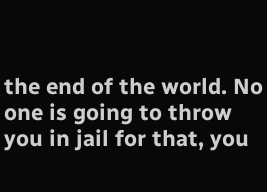the end of the world. No one is going to throw you in jail for that, you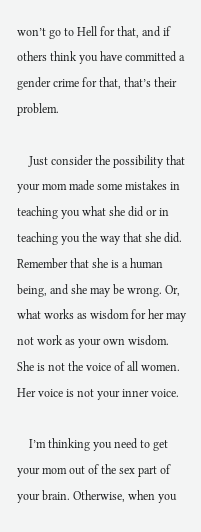won’t go to Hell for that, and if others think you have committed a gender crime for that, that’s their problem.

    Just consider the possibility that your mom made some mistakes in teaching you what she did or in teaching you the way that she did. Remember that she is a human being, and she may be wrong. Or, what works as wisdom for her may not work as your own wisdom. She is not the voice of all women. Her voice is not your inner voice.

    I’m thinking you need to get your mom out of the sex part of your brain. Otherwise, when you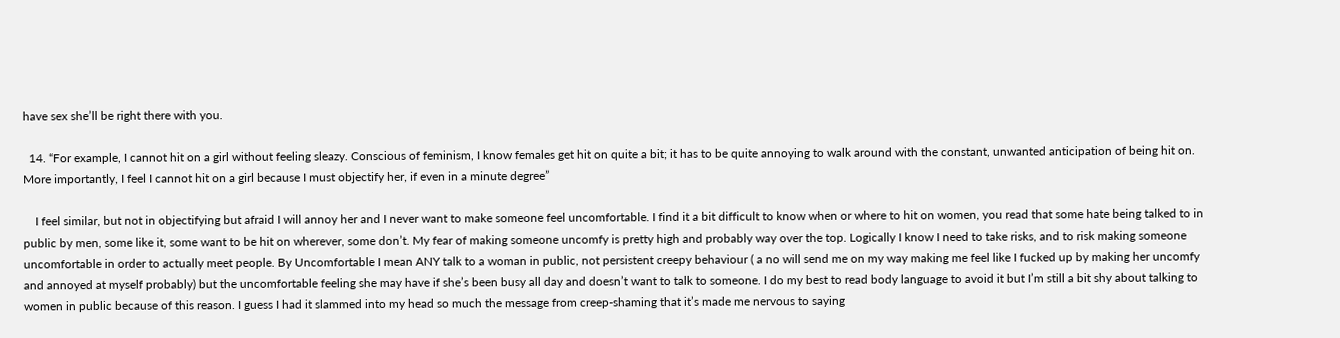have sex she’ll be right there with you.

  14. “For example, I cannot hit on a girl without feeling sleazy. Conscious of feminism, I know females get hit on quite a bit; it has to be quite annoying to walk around with the constant, unwanted anticipation of being hit on. More importantly, I feel I cannot hit on a girl because I must objectify her, if even in a minute degree”

    I feel similar, but not in objectifying but afraid I will annoy her and I never want to make someone feel uncomfortable. I find it a bit difficult to know when or where to hit on women, you read that some hate being talked to in public by men, some like it, some want to be hit on wherever, some don’t. My fear of making someone uncomfy is pretty high and probably way over the top. Logically I know I need to take risks, and to risk making someone uncomfortable in order to actually meet people. By Uncomfortable I mean ANY talk to a woman in public, not persistent creepy behaviour ( a no will send me on my way making me feel like I fucked up by making her uncomfy and annoyed at myself probably) but the uncomfortable feeling she may have if she’s been busy all day and doesn’t want to talk to someone. I do my best to read body language to avoid it but I’m still a bit shy about talking to women in public because of this reason. I guess I had it slammed into my head so much the message from creep-shaming that it’s made me nervous to saying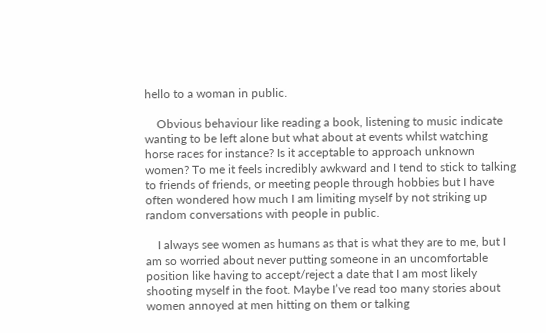hello to a woman in public.

    Obvious behaviour like reading a book, listening to music indicate wanting to be left alone but what about at events whilst watching horse races for instance? Is it acceptable to approach unknown women? To me it feels incredibly awkward and I tend to stick to talking to friends of friends, or meeting people through hobbies but I have often wondered how much I am limiting myself by not striking up random conversations with people in public.

    I always see women as humans as that is what they are to me, but I am so worried about never putting someone in an uncomfortable position like having to accept/reject a date that I am most likely shooting myself in the foot. Maybe I’ve read too many stories about women annoyed at men hitting on them or talking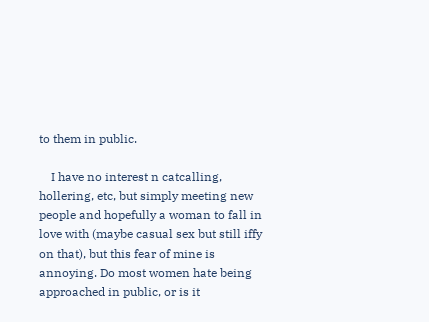to them in public.

    I have no interest n catcalling, hollering, etc, but simply meeting new people and hopefully a woman to fall in love with (maybe casual sex but still iffy on that), but this fear of mine is annoying. Do most women hate being approached in public, or is it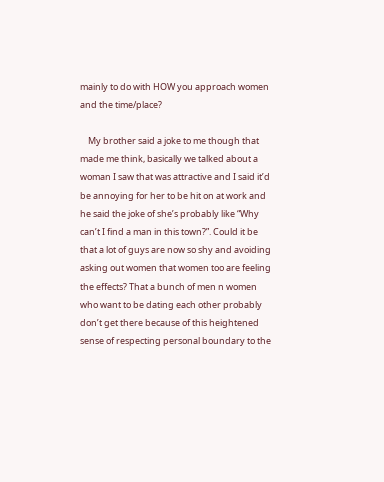mainly to do with HOW you approach women and the time/place?

    My brother said a joke to me though that made me think, basically we talked about a woman I saw that was attractive and I said it’d be annoying for her to be hit on at work and he said the joke of she’s probably like “Why can’t I find a man in this town?”. Could it be that a lot of guys are now so shy and avoiding asking out women that women too are feeling the effects? That a bunch of men n women who want to be dating each other probably don’t get there because of this heightened sense of respecting personal boundary to the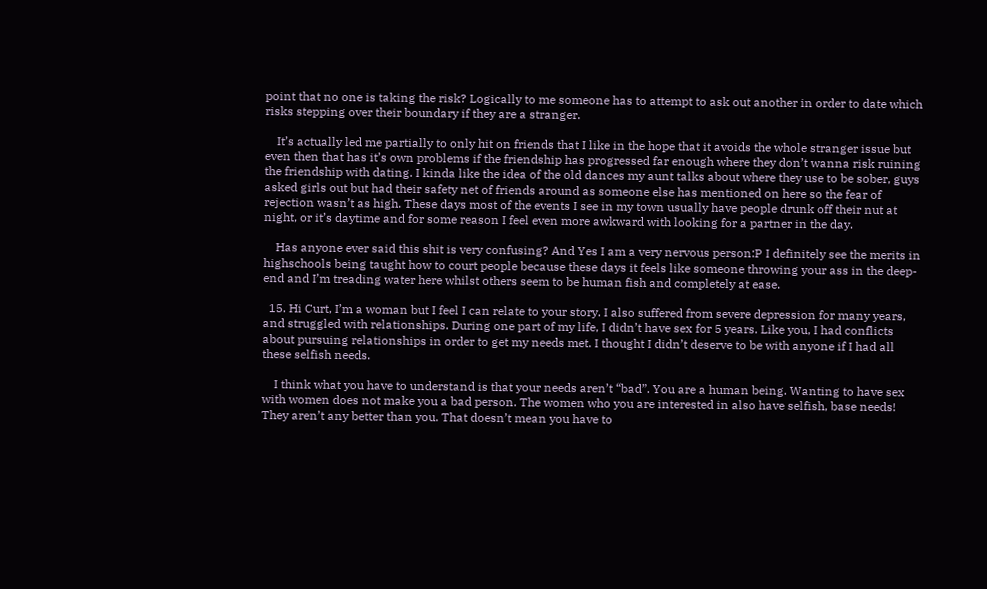point that no one is taking the risk? Logically to me someone has to attempt to ask out another in order to date which risks stepping over their boundary if they are a stranger.

    It’s actually led me partially to only hit on friends that I like in the hope that it avoids the whole stranger issue but even then that has it’s own problems if the friendship has progressed far enough where they don’t wanna risk ruining the friendship with dating. I kinda like the idea of the old dances my aunt talks about where they use to be sober, guys asked girls out but had their safety net of friends around as someone else has mentioned on here so the fear of rejection wasn’t as high. These days most of the events I see in my town usually have people drunk off their nut at night, or it’s daytime and for some reason I feel even more awkward with looking for a partner in the day.

    Has anyone ever said this shit is very confusing? And Yes I am a very nervous person:P I definitely see the merits in highschools being taught how to court people because these days it feels like someone throwing your ass in the deep-end and I’m treading water here whilst others seem to be human fish and completely at ease.

  15. Hi Curt, I’m a woman but I feel I can relate to your story. I also suffered from severe depression for many years, and struggled with relationships. During one part of my life, I didn’t have sex for 5 years. Like you, I had conflicts about pursuing relationships in order to get my needs met. I thought I didn’t deserve to be with anyone if I had all these selfish needs.

    I think what you have to understand is that your needs aren’t “bad”. You are a human being. Wanting to have sex with women does not make you a bad person. The women who you are interested in also have selfish, base needs! They aren’t any better than you. That doesn’t mean you have to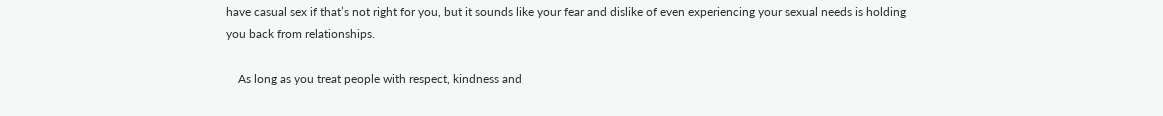have casual sex if that’s not right for you, but it sounds like your fear and dislike of even experiencing your sexual needs is holding you back from relationships.

    As long as you treat people with respect, kindness and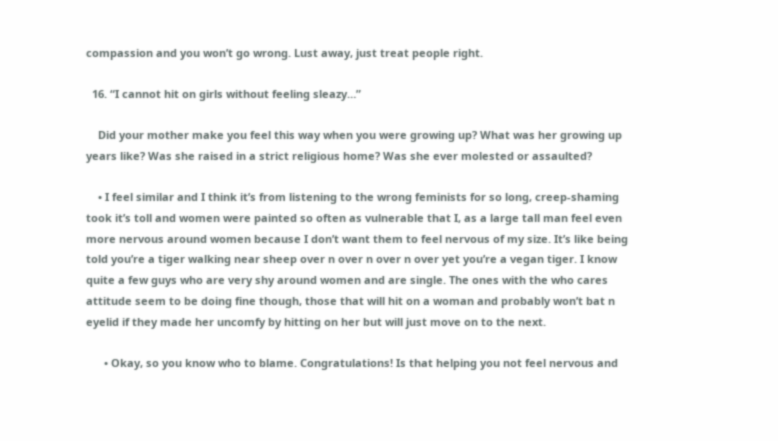compassion and you won’t go wrong. Lust away, just treat people right.

  16. “I cannot hit on girls without feeling sleazy…”

    Did your mother make you feel this way when you were growing up? What was her growing up years like? Was she raised in a strict religious home? Was she ever molested or assaulted?

    • I feel similar and I think it’s from listening to the wrong feminists for so long, creep-shaming took it’s toll and women were painted so often as vulnerable that I, as a large tall man feel even more nervous around women because I don’t want them to feel nervous of my size. It’s like being told you’re a tiger walking near sheep over n over n over n over yet you’re a vegan tiger. I know quite a few guys who are very shy around women and are single. The ones with the who cares attitude seem to be doing fine though, those that will hit on a woman and probably won’t bat n eyelid if they made her uncomfy by hitting on her but will just move on to the next.

      • Okay, so you know who to blame. Congratulations! Is that helping you not feel nervous and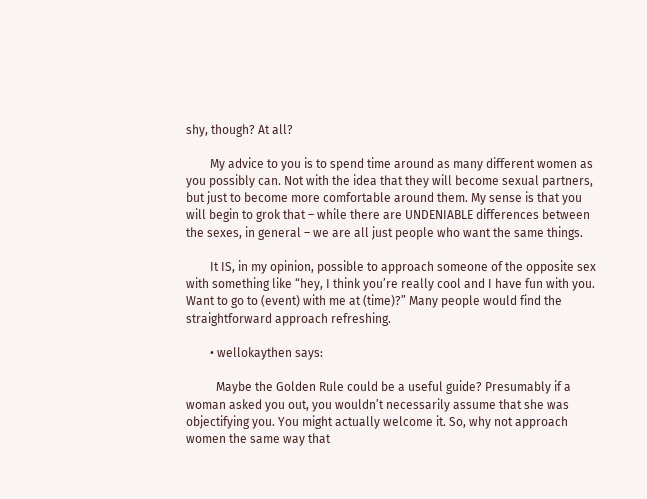shy, though? At all?

        My advice to you is to spend time around as many different women as you possibly can. Not with the idea that they will become sexual partners, but just to become more comfortable around them. My sense is that you will begin to grok that – while there are UNDENIABLE differences between the sexes, in general – we are all just people who want the same things.

        It IS, in my opinion, possible to approach someone of the opposite sex with something like “hey, I think you’re really cool and I have fun with you. Want to go to (event) with me at (time)?” Many people would find the straightforward approach refreshing.

        • wellokaythen says:

          Maybe the Golden Rule could be a useful guide? Presumably if a woman asked you out, you wouldn’t necessarily assume that she was objectifying you. You might actually welcome it. So, why not approach women the same way that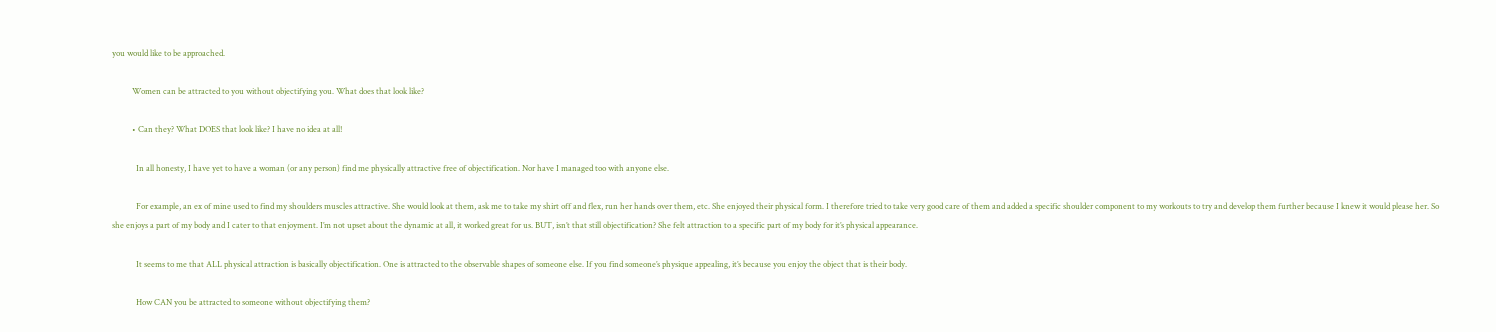you would like to be approached.

          Women can be attracted to you without objectifying you. What does that look like?

          • Can they? What DOES that look like? I have no idea at all!

            In all honesty, I have yet to have a woman (or any person) find me physically attractive free of objectification. Nor have I managed too with anyone else.

            For example, an ex of mine used to find my shoulders muscles attractive. She would look at them, ask me to take my shirt off and flex, run her hands over them, etc. She enjoyed their physical form. I therefore tried to take very good care of them and added a specific shoulder component to my workouts to try and develop them further because I knew it would please her. So she enjoys a part of my body and I cater to that enjoyment. I’m not upset about the dynamic at all, it worked great for us. BUT, isn’t that still objectification? She felt attraction to a specific part of my body for it’s physical appearance.

            It seems to me that ALL physical attraction is basically objectification. One is attracted to the observable shapes of someone else. If you find someone’s physique appealing, it’s because you enjoy the object that is their body.

            How CAN you be attracted to someone without objectifying them?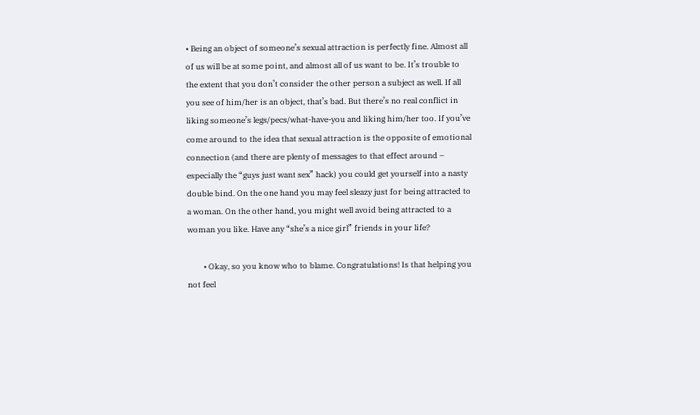• Being an object of someone’s sexual attraction is perfectly fine. Almost all of us will be at some point, and almost all of us want to be. It’s trouble to the extent that you don’t consider the other person a subject as well. If all you see of him/her is an object, that’s bad. But there’s no real conflict in liking someone’s legs/pecs/what-have-you and liking him/her too. If you’ve come around to the idea that sexual attraction is the opposite of emotional connection (and there are plenty of messages to that effect around – especially the “guys just want sex” hack) you could get yourself into a nasty double bind. On the one hand you may feel sleazy just for being attracted to a woman. On the other hand, you might well avoid being attracted to a woman you like. Have any “she’s a nice girl” friends in your life?

        • Okay, so you know who to blame. Congratulations! Is that helping you not feel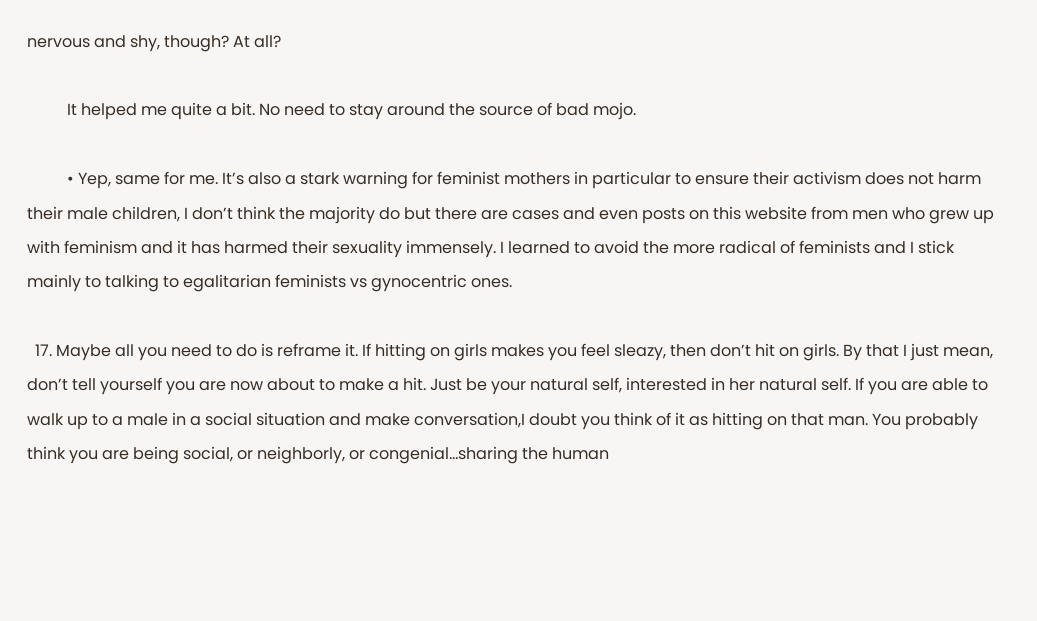nervous and shy, though? At all?

          It helped me quite a bit. No need to stay around the source of bad mojo.

          • Yep, same for me. It’s also a stark warning for feminist mothers in particular to ensure their activism does not harm their male children, I don’t think the majority do but there are cases and even posts on this website from men who grew up with feminism and it has harmed their sexuality immensely. I learned to avoid the more radical of feminists and I stick mainly to talking to egalitarian feminists vs gynocentric ones.

  17. Maybe all you need to do is reframe it. If hitting on girls makes you feel sleazy, then don’t hit on girls. By that I just mean, don’t tell yourself you are now about to make a hit. Just be your natural self, interested in her natural self. If you are able to walk up to a male in a social situation and make conversation,I doubt you think of it as hitting on that man. You probably think you are being social, or neighborly, or congenial…sharing the human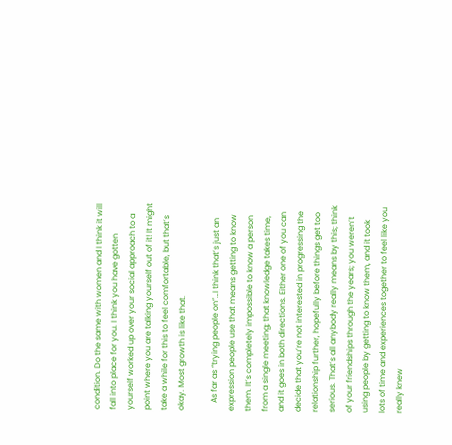condition. Do the same with women and I think it will fall into place for you. I think you have gotten yourself worked up over your social approach to a point where you are talking yourself out of it! It might take a while for this to feel comfortable, but that’s okay. Most growth is like that.

    As far as “trying people on”…I think that’s just an expression people use that means getting to know them. It’s completely impossible to know a person from a single meeting; that knowledge takes time, and it goes in both directions. Either one of you can decide that you’re not interested in progressing the relationship further, hopefully before things get too serious. That’s all anybody really means by this; think of your friendships through the years; you weren’t using people by getting to know them, and it took lots of time and experiences together to feel like you really knew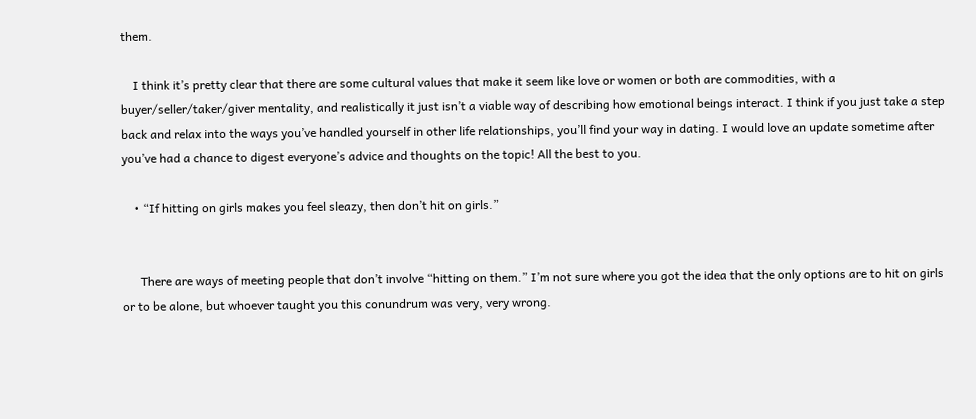them.

    I think it’s pretty clear that there are some cultural values that make it seem like love or women or both are commodities, with a buyer/seller/taker/giver mentality, and realistically it just isn’t a viable way of describing how emotional beings interact. I think if you just take a step back and relax into the ways you’ve handled yourself in other life relationships, you’ll find your way in dating. I would love an update sometime after you’ve had a chance to digest everyone’s advice and thoughts on the topic! All the best to you.

    • “If hitting on girls makes you feel sleazy, then don’t hit on girls.”


      There are ways of meeting people that don’t involve “hitting on them.” I’m not sure where you got the idea that the only options are to hit on girls or to be alone, but whoever taught you this conundrum was very, very wrong.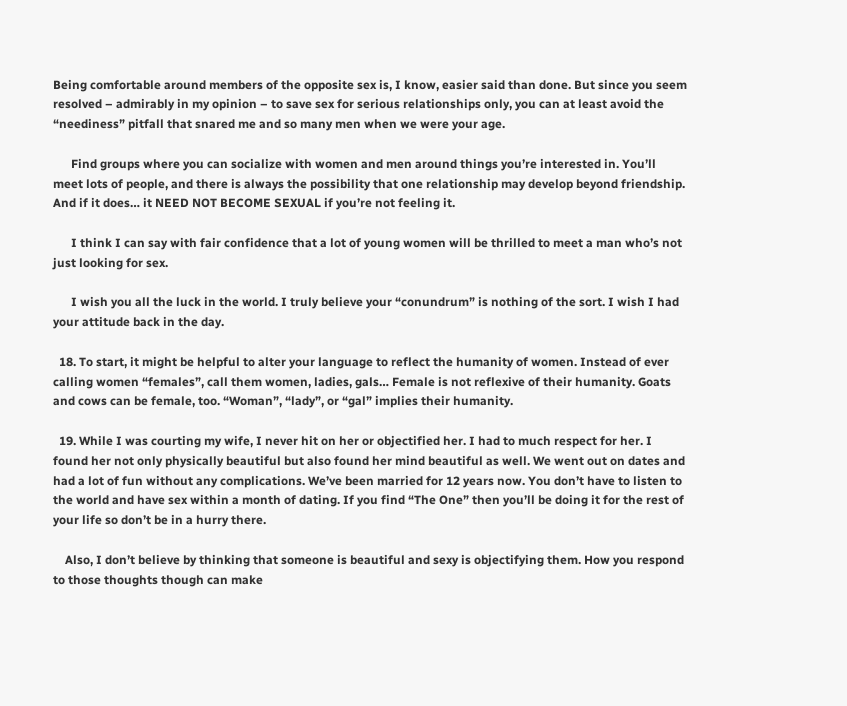Being comfortable around members of the opposite sex is, I know, easier said than done. But since you seem resolved – admirably in my opinion – to save sex for serious relationships only, you can at least avoid the “neediness” pitfall that snared me and so many men when we were your age.

      Find groups where you can socialize with women and men around things you’re interested in. You’ll meet lots of people, and there is always the possibility that one relationship may develop beyond friendship. And if it does… it NEED NOT BECOME SEXUAL if you’re not feeling it.

      I think I can say with fair confidence that a lot of young women will be thrilled to meet a man who’s not just looking for sex.

      I wish you all the luck in the world. I truly believe your “conundrum” is nothing of the sort. I wish I had your attitude back in the day.

  18. To start, it might be helpful to alter your language to reflect the humanity of women. Instead of ever calling women “females”, call them women, ladies, gals… Female is not reflexive of their humanity. Goats and cows can be female, too. “Woman”, “lady”, or “gal” implies their humanity.

  19. While I was courting my wife, I never hit on her or objectified her. I had to much respect for her. I found her not only physically beautiful but also found her mind beautiful as well. We went out on dates and had a lot of fun without any complications. We’ve been married for 12 years now. You don’t have to listen to the world and have sex within a month of dating. If you find “The One” then you’ll be doing it for the rest of your life so don’t be in a hurry there.

    Also, I don’t believe by thinking that someone is beautiful and sexy is objectifying them. How you respond to those thoughts though can make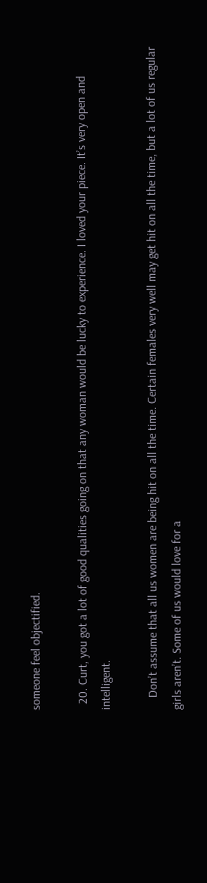someone feel objectified.

  20. Curt, you got a lot of good qualities going on that any woman would be lucky to experience. I loved your piece. It’s very open and intelligent.

    Don’t assume that all us women are being hit on all the time. Certain females very well may get hit on all the time, but a lot of us regular girls aren’t. Some of us would love for a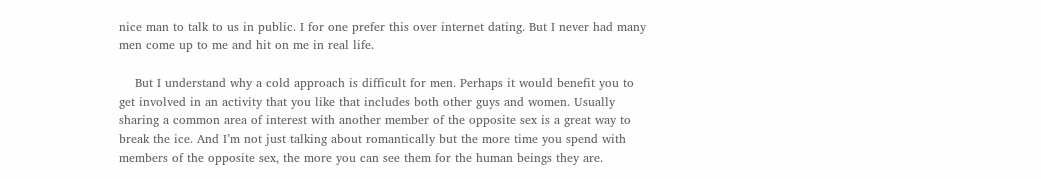nice man to talk to us in public. I for one prefer this over internet dating. But I never had many men come up to me and hit on me in real life.

    But I understand why a cold approach is difficult for men. Perhaps it would benefit you to get involved in an activity that you like that includes both other guys and women. Usually sharing a common area of interest with another member of the opposite sex is a great way to break the ice. And I’m not just talking about romantically but the more time you spend with members of the opposite sex, the more you can see them for the human beings they are.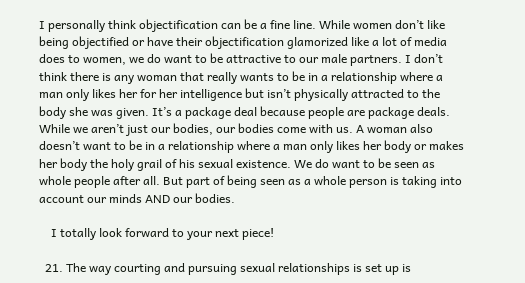I personally think objectification can be a fine line. While women don’t like being objectified or have their objectification glamorized like a lot of media does to women, we do want to be attractive to our male partners. I don’t think there is any woman that really wants to be in a relationship where a man only likes her for her intelligence but isn’t physically attracted to the body she was given. It’s a package deal because people are package deals. While we aren’t just our bodies, our bodies come with us. A woman also doesn’t want to be in a relationship where a man only likes her body or makes her body the holy grail of his sexual existence. We do want to be seen as whole people after all. But part of being seen as a whole person is taking into account our minds AND our bodies.

    I totally look forward to your next piece!

  21. The way courting and pursuing sexual relationships is set up is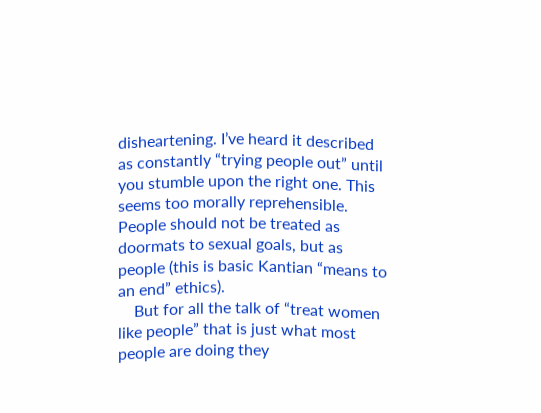disheartening. I’ve heard it described as constantly “trying people out” until you stumble upon the right one. This seems too morally reprehensible. People should not be treated as doormats to sexual goals, but as people (this is basic Kantian “means to an end” ethics).
    But for all the talk of “treat women like people” that is just what most people are doing they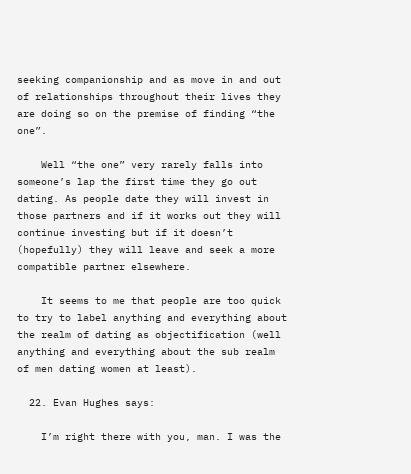seeking companionship and as move in and out of relationships throughout their lives they are doing so on the premise of finding “the one”.

    Well “the one” very rarely falls into someone’s lap the first time they go out dating. As people date they will invest in those partners and if it works out they will continue investing but if it doesn’t (hopefully) they will leave and seek a more compatible partner elsewhere.

    It seems to me that people are too quick to try to label anything and everything about the realm of dating as objectification (well anything and everything about the sub realm of men dating women at least).

  22. Evan Hughes says:

    I’m right there with you, man. I was the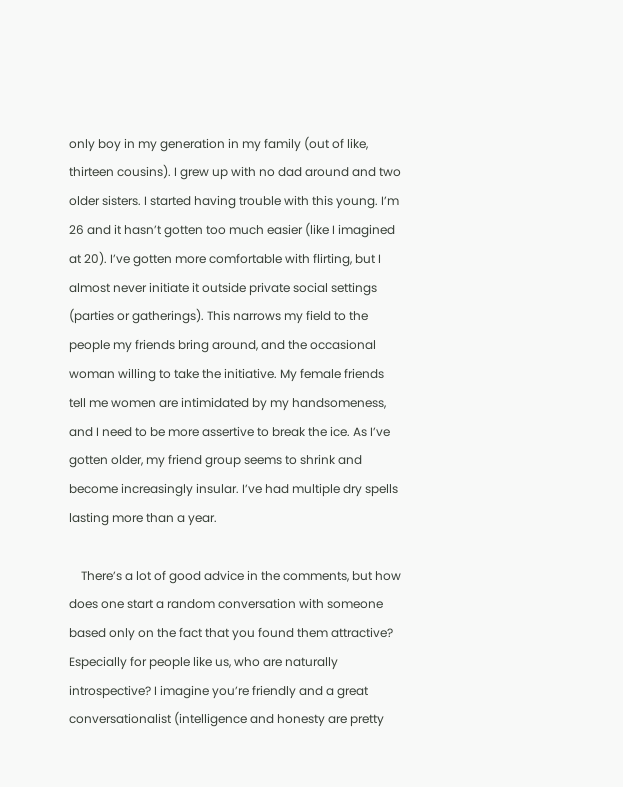only boy in my generation in my family (out of like, thirteen cousins). I grew up with no dad around and two older sisters. I started having trouble with this young. I’m 26 and it hasn’t gotten too much easier (like I imagined at 20). I’ve gotten more comfortable with flirting, but I almost never initiate it outside private social settings (parties or gatherings). This narrows my field to the people my friends bring around, and the occasional woman willing to take the initiative. My female friends tell me women are intimidated by my handsomeness, and I need to be more assertive to break the ice. As I’ve gotten older, my friend group seems to shrink and become increasingly insular. I’ve had multiple dry spells lasting more than a year.

    There’s a lot of good advice in the comments, but how does one start a random conversation with someone based only on the fact that you found them attractive? Especially for people like us, who are naturally introspective? I imagine you’re friendly and a great conversationalist (intelligence and honesty are pretty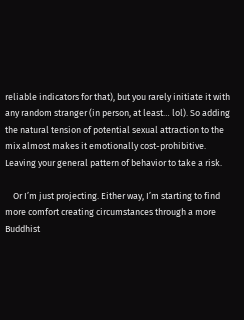reliable indicators for that), but you rarely initiate it with any random stranger (in person, at least… lol). So adding the natural tension of potential sexual attraction to the mix almost makes it emotionally cost-prohibitive. Leaving your general pattern of behavior to take a risk.

    Or I’m just projecting. Either way, I’m starting to find more comfort creating circumstances through a more Buddhist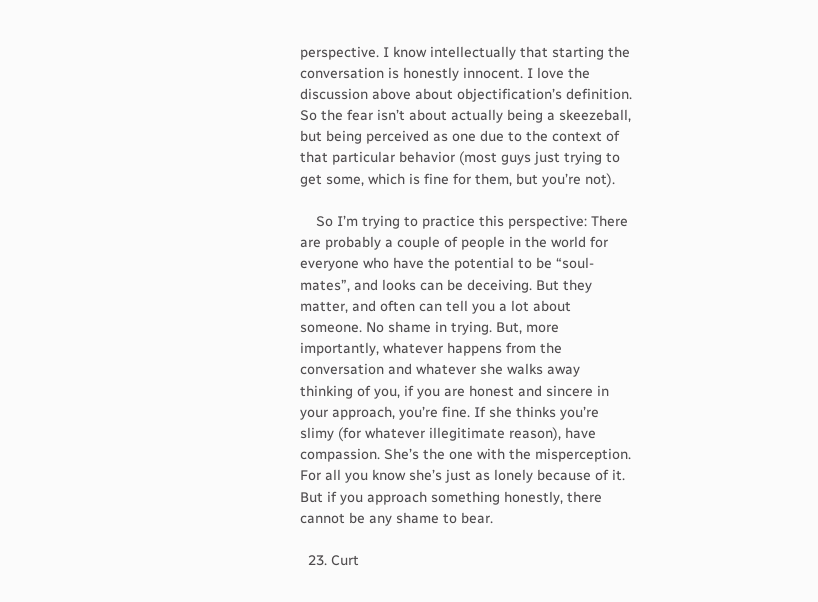perspective. I know intellectually that starting the conversation is honestly innocent. I love the discussion above about objectification’s definition. So the fear isn’t about actually being a skeezeball, but being perceived as one due to the context of that particular behavior (most guys just trying to get some, which is fine for them, but you’re not).

    So I’m trying to practice this perspective: There are probably a couple of people in the world for everyone who have the potential to be “soul-mates”, and looks can be deceiving. But they matter, and often can tell you a lot about someone. No shame in trying. But, more importantly, whatever happens from the conversation and whatever she walks away thinking of you, if you are honest and sincere in your approach, you’re fine. If she thinks you’re slimy (for whatever illegitimate reason), have compassion. She’s the one with the misperception. For all you know she’s just as lonely because of it. But if you approach something honestly, there cannot be any shame to bear.

  23. Curt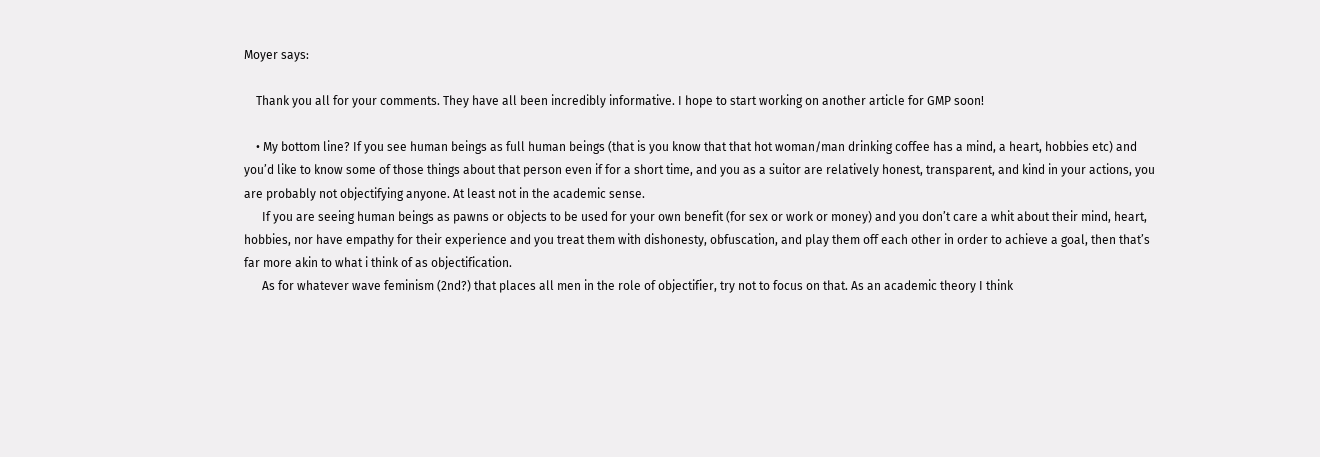Moyer says:

    Thank you all for your comments. They have all been incredibly informative. I hope to start working on another article for GMP soon!

    • My bottom line? If you see human beings as full human beings (that is you know that that hot woman/man drinking coffee has a mind, a heart, hobbies etc) and you’d like to know some of those things about that person even if for a short time, and you as a suitor are relatively honest, transparent, and kind in your actions, you are probably not objectifying anyone. At least not in the academic sense.
      If you are seeing human beings as pawns or objects to be used for your own benefit (for sex or work or money) and you don’t care a whit about their mind, heart, hobbies, nor have empathy for their experience and you treat them with dishonesty, obfuscation, and play them off each other in order to achieve a goal, then that’s far more akin to what i think of as objectification.
      As for whatever wave feminism (2nd?) that places all men in the role of objectifier, try not to focus on that. As an academic theory I think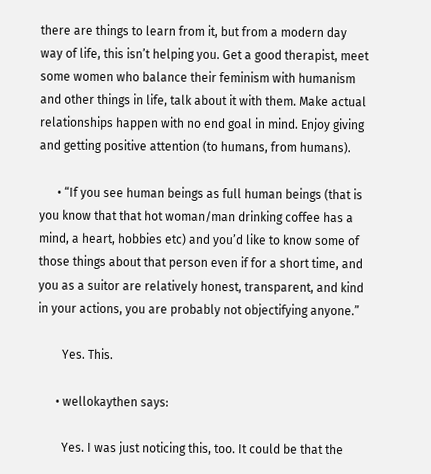there are things to learn from it, but from a modern day way of life, this isn’t helping you. Get a good therapist, meet some women who balance their feminism with humanism and other things in life, talk about it with them. Make actual relationships happen with no end goal in mind. Enjoy giving and getting positive attention (to humans, from humans).

      • “If you see human beings as full human beings (that is you know that that hot woman/man drinking coffee has a mind, a heart, hobbies etc) and you’d like to know some of those things about that person even if for a short time, and you as a suitor are relatively honest, transparent, and kind in your actions, you are probably not objectifying anyone.”

        Yes. This.

      • wellokaythen says:

        Yes. I was just noticing this, too. It could be that the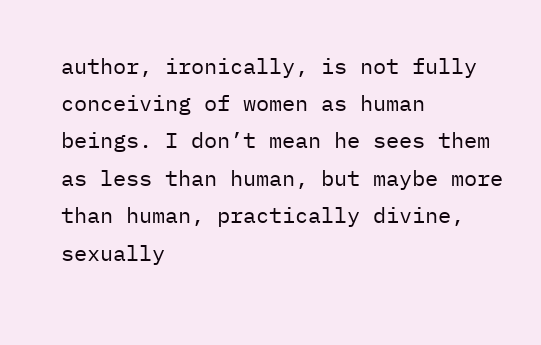author, ironically, is not fully conceiving of women as human beings. I don’t mean he sees them as less than human, but maybe more than human, practically divine, sexually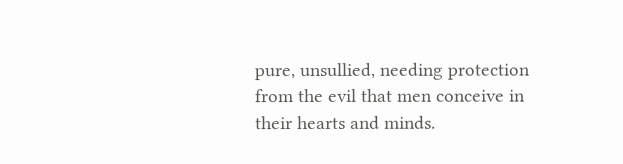pure, unsullied, needing protection from the evil that men conceive in their hearts and minds.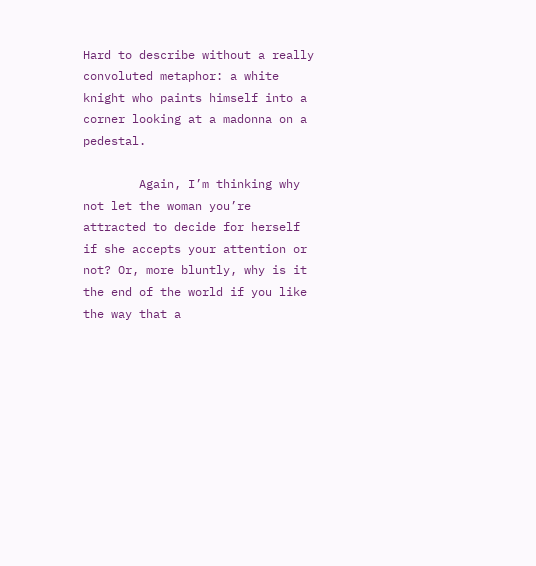Hard to describe without a really convoluted metaphor: a white knight who paints himself into a corner looking at a madonna on a pedestal.

        Again, I’m thinking why not let the woman you’re attracted to decide for herself if she accepts your attention or not? Or, more bluntly, why is it the end of the world if you like the way that a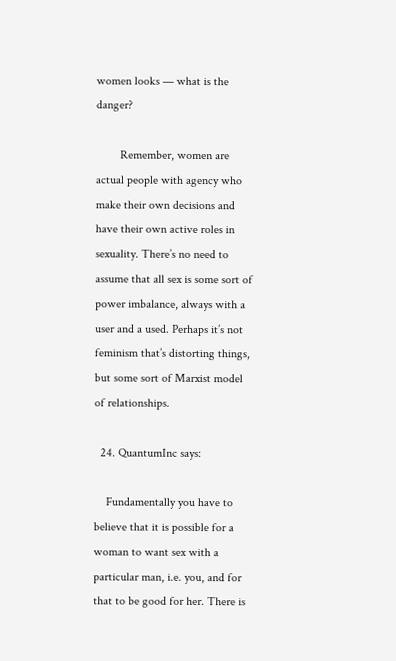women looks — what is the danger?

        Remember, women are actual people with agency who make their own decisions and have their own active roles in sexuality. There’s no need to assume that all sex is some sort of power imbalance, always with a user and a used. Perhaps it’s not feminism that’s distorting things, but some sort of Marxist model of relationships.

  24. QuantumInc says:

    Fundamentally you have to believe that it is possible for a woman to want sex with a particular man, i.e. you, and for that to be good for her. There is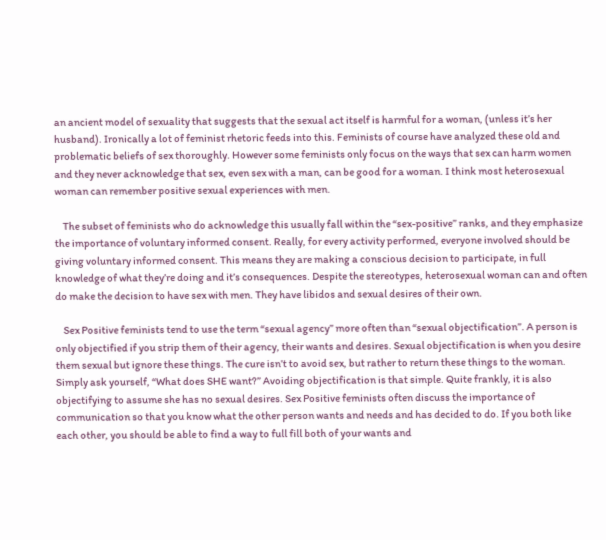an ancient model of sexuality that suggests that the sexual act itself is harmful for a woman, (unless it’s her husband). Ironically a lot of feminist rhetoric feeds into this. Feminists of course have analyzed these old and problematic beliefs of sex thoroughly. However some feminists only focus on the ways that sex can harm women and they never acknowledge that sex, even sex with a man, can be good for a woman. I think most heterosexual woman can remember positive sexual experiences with men.

    The subset of feminists who do acknowledge this usually fall within the “sex-positive” ranks, and they emphasize the importance of voluntary informed consent. Really, for every activity performed, everyone involved should be giving voluntary informed consent. This means they are making a conscious decision to participate, in full knowledge of what they’re doing and it’s consequences. Despite the stereotypes, heterosexual woman can and often do make the decision to have sex with men. They have libidos and sexual desires of their own.

    Sex Positive feminists tend to use the term “sexual agency” more often than “sexual objectification”. A person is only objectified if you strip them of their agency, their wants and desires. Sexual objectification is when you desire them sexual but ignore these things. The cure isn’t to avoid sex, but rather to return these things to the woman. Simply ask yourself, “What does SHE want?” Avoiding objectification is that simple. Quite frankly, it is also objectifying to assume she has no sexual desires. Sex Positive feminists often discuss the importance of communication so that you know what the other person wants and needs and has decided to do. If you both like each other, you should be able to find a way to full fill both of your wants and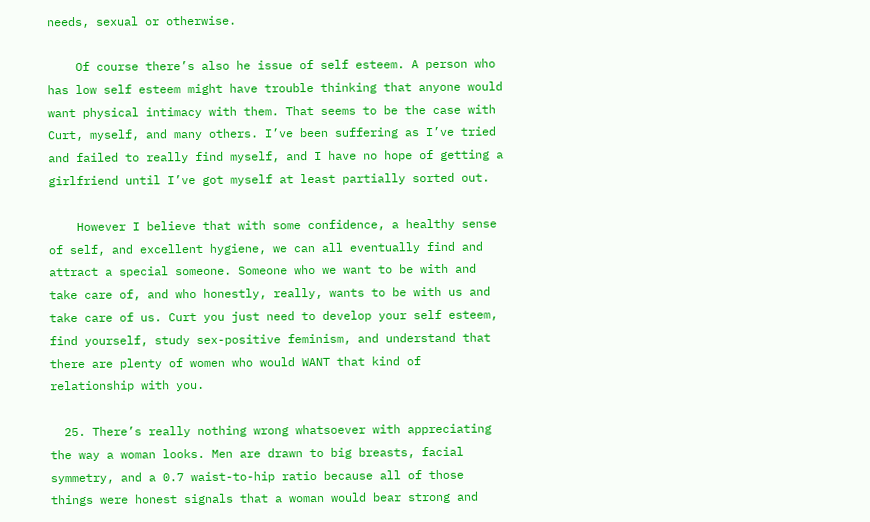needs, sexual or otherwise.

    Of course there’s also he issue of self esteem. A person who has low self esteem might have trouble thinking that anyone would want physical intimacy with them. That seems to be the case with Curt, myself, and many others. I’ve been suffering as I’ve tried and failed to really find myself, and I have no hope of getting a girlfriend until I’ve got myself at least partially sorted out.

    However I believe that with some confidence, a healthy sense of self, and excellent hygiene, we can all eventually find and attract a special someone. Someone who we want to be with and take care of, and who honestly, really, wants to be with us and take care of us. Curt you just need to develop your self esteem, find yourself, study sex-positive feminism, and understand that there are plenty of women who would WANT that kind of relationship with you.

  25. There’s really nothing wrong whatsoever with appreciating the way a woman looks. Men are drawn to big breasts, facial symmetry, and a 0.7 waist-to-hip ratio because all of those things were honest signals that a woman would bear strong and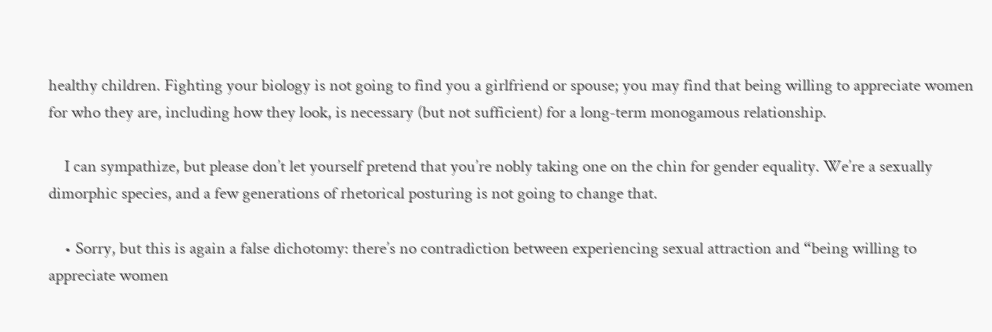healthy children. Fighting your biology is not going to find you a girlfriend or spouse; you may find that being willing to appreciate women for who they are, including how they look, is necessary (but not sufficient) for a long-term monogamous relationship.

    I can sympathize, but please don’t let yourself pretend that you’re nobly taking one on the chin for gender equality. We’re a sexually dimorphic species, and a few generations of rhetorical posturing is not going to change that.

    • Sorry, but this is again a false dichotomy: there’s no contradiction between experiencing sexual attraction and “being willing to appreciate women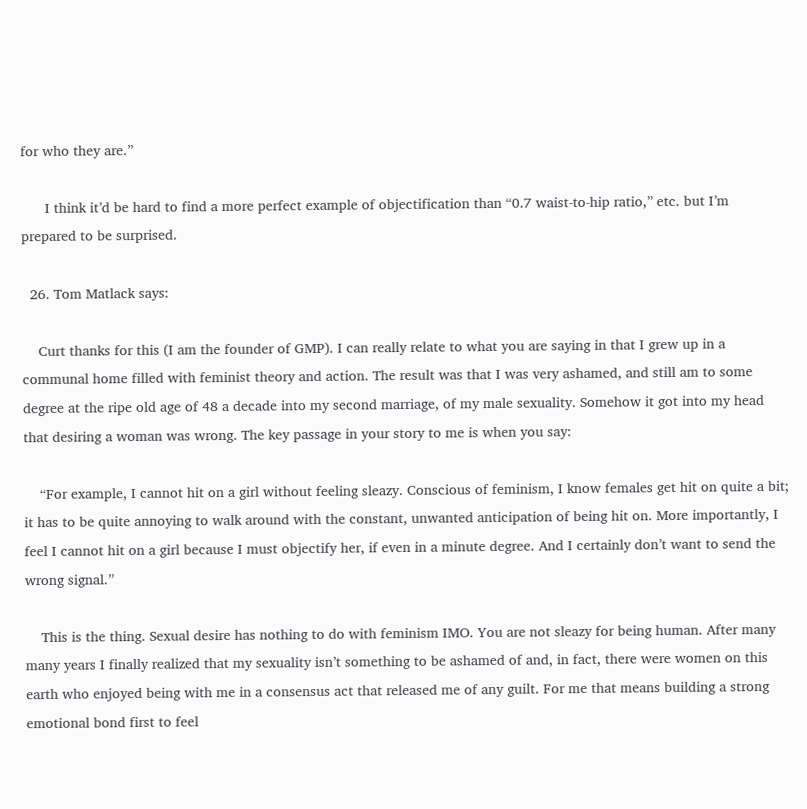for who they are.”

      I think it’d be hard to find a more perfect example of objectification than “0.7 waist-to-hip ratio,” etc. but I’m prepared to be surprised.

  26. Tom Matlack says:

    Curt thanks for this (I am the founder of GMP). I can really relate to what you are saying in that I grew up in a communal home filled with feminist theory and action. The result was that I was very ashamed, and still am to some degree at the ripe old age of 48 a decade into my second marriage, of my male sexuality. Somehow it got into my head that desiring a woman was wrong. The key passage in your story to me is when you say:

    “For example, I cannot hit on a girl without feeling sleazy. Conscious of feminism, I know females get hit on quite a bit; it has to be quite annoying to walk around with the constant, unwanted anticipation of being hit on. More importantly, I feel I cannot hit on a girl because I must objectify her, if even in a minute degree. And I certainly don’t want to send the wrong signal.”

    This is the thing. Sexual desire has nothing to do with feminism IMO. You are not sleazy for being human. After many many years I finally realized that my sexuality isn’t something to be ashamed of and, in fact, there were women on this earth who enjoyed being with me in a consensus act that released me of any guilt. For me that means building a strong emotional bond first to feel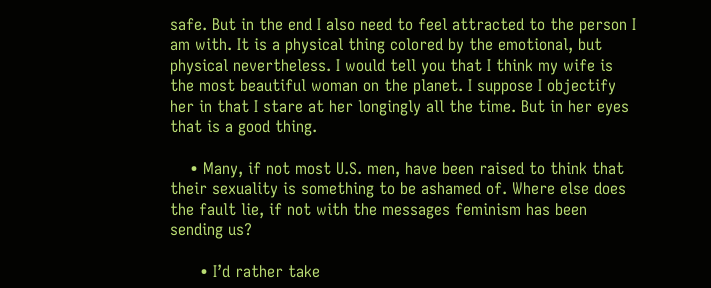safe. But in the end I also need to feel attracted to the person I am with. It is a physical thing colored by the emotional, but physical nevertheless. I would tell you that I think my wife is the most beautiful woman on the planet. I suppose I objectify her in that I stare at her longingly all the time. But in her eyes that is a good thing.

    • Many, if not most U.S. men, have been raised to think that their sexuality is something to be ashamed of. Where else does the fault lie, if not with the messages feminism has been sending us?

      • I’d rather take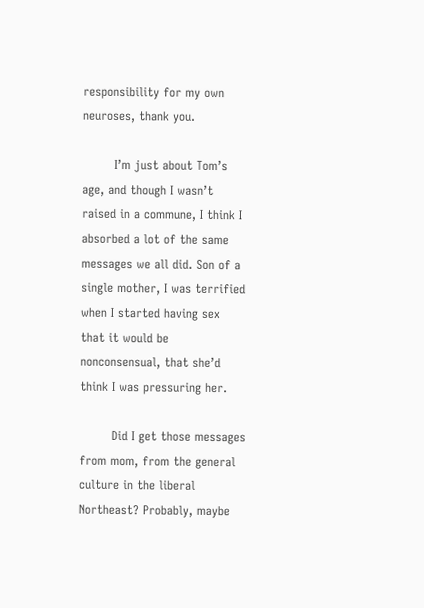responsibility for my own neuroses, thank you.

        I’m just about Tom’s age, and though I wasn’t raised in a commune, I think I absorbed a lot of the same messages we all did. Son of a single mother, I was terrified when I started having sex that it would be nonconsensual, that she’d think I was pressuring her.

        Did I get those messages from mom, from the general culture in the liberal Northeast? Probably, maybe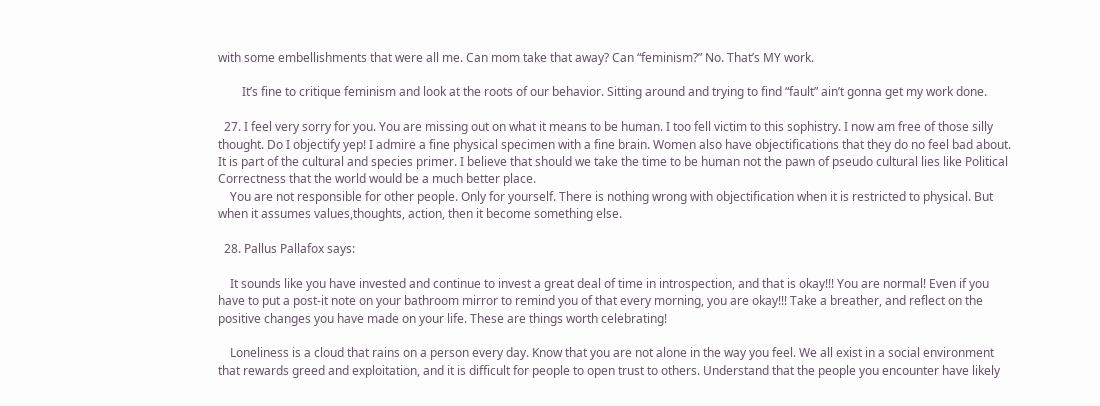with some embellishments that were all me. Can mom take that away? Can “feminism?” No. That’s MY work.

        It’s fine to critique feminism and look at the roots of our behavior. Sitting around and trying to find “fault” ain’t gonna get my work done.

  27. I feel very sorry for you. You are missing out on what it means to be human. I too fell victim to this sophistry. I now am free of those silly thought. Do I objectify yep! I admire a fine physical specimen with a fine brain. Women also have objectifications that they do no feel bad about. It is part of the cultural and species primer. I believe that should we take the time to be human not the pawn of pseudo cultural lies like Political Correctness that the world would be a much better place.
    You are not responsible for other people. Only for yourself. There is nothing wrong with objectification when it is restricted to physical. But when it assumes values,thoughts, action, then it become something else.

  28. Pallus Pallafox says:

    It sounds like you have invested and continue to invest a great deal of time in introspection, and that is okay!!! You are normal! Even if you have to put a post-it note on your bathroom mirror to remind you of that every morning, you are okay!!! Take a breather, and reflect on the positive changes you have made on your life. These are things worth celebrating!

    Loneliness is a cloud that rains on a person every day. Know that you are not alone in the way you feel. We all exist in a social environment that rewards greed and exploitation, and it is difficult for people to open trust to others. Understand that the people you encounter have likely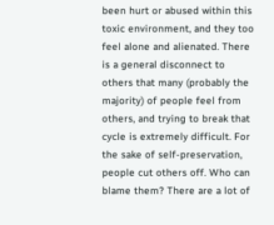been hurt or abused within this toxic environment, and they too feel alone and alienated. There is a general disconnect to others that many (probably the majority) of people feel from others, and trying to break that cycle is extremely difficult. For the sake of self-preservation, people cut others off. Who can blame them? There are a lot of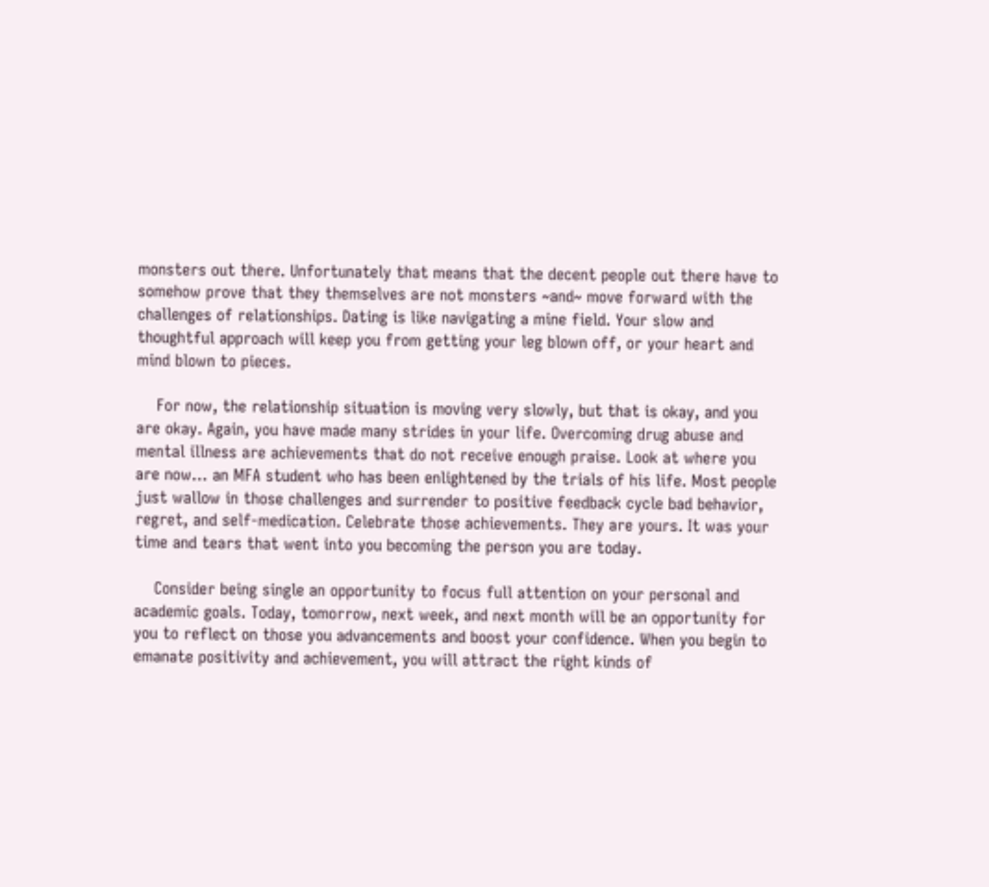monsters out there. Unfortunately that means that the decent people out there have to somehow prove that they themselves are not monsters ~and~ move forward with the challenges of relationships. Dating is like navigating a mine field. Your slow and thoughtful approach will keep you from getting your leg blown off, or your heart and mind blown to pieces.

    For now, the relationship situation is moving very slowly, but that is okay, and you are okay. Again, you have made many strides in your life. Overcoming drug abuse and mental illness are achievements that do not receive enough praise. Look at where you are now… an MFA student who has been enlightened by the trials of his life. Most people just wallow in those challenges and surrender to positive feedback cycle bad behavior, regret, and self-medication. Celebrate those achievements. They are yours. It was your time and tears that went into you becoming the person you are today.

    Consider being single an opportunity to focus full attention on your personal and academic goals. Today, tomorrow, next week, and next month will be an opportunity for you to reflect on those you advancements and boost your confidence. When you begin to emanate positivity and achievement, you will attract the right kinds of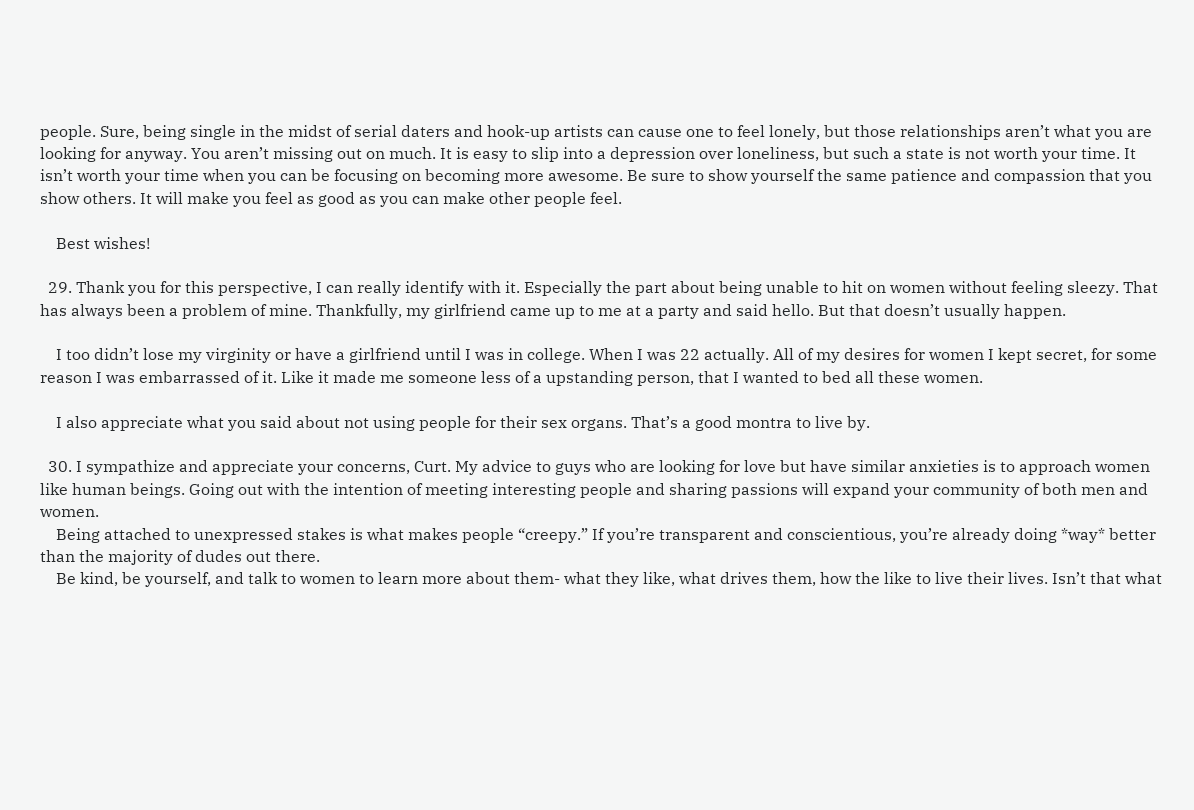people. Sure, being single in the midst of serial daters and hook-up artists can cause one to feel lonely, but those relationships aren’t what you are looking for anyway. You aren’t missing out on much. It is easy to slip into a depression over loneliness, but such a state is not worth your time. It isn’t worth your time when you can be focusing on becoming more awesome. Be sure to show yourself the same patience and compassion that you show others. It will make you feel as good as you can make other people feel.

    Best wishes!

  29. Thank you for this perspective, I can really identify with it. Especially the part about being unable to hit on women without feeling sleezy. That has always been a problem of mine. Thankfully, my girlfriend came up to me at a party and said hello. But that doesn’t usually happen.

    I too didn’t lose my virginity or have a girlfriend until I was in college. When I was 22 actually. All of my desires for women I kept secret, for some reason I was embarrassed of it. Like it made me someone less of a upstanding person, that I wanted to bed all these women.

    I also appreciate what you said about not using people for their sex organs. That’s a good montra to live by.

  30. I sympathize and appreciate your concerns, Curt. My advice to guys who are looking for love but have similar anxieties is to approach women like human beings. Going out with the intention of meeting interesting people and sharing passions will expand your community of both men and women.
    Being attached to unexpressed stakes is what makes people “creepy.” If you’re transparent and conscientious, you’re already doing *way* better than the majority of dudes out there.
    Be kind, be yourself, and talk to women to learn more about them- what they like, what drives them, how the like to live their lives. Isn’t that what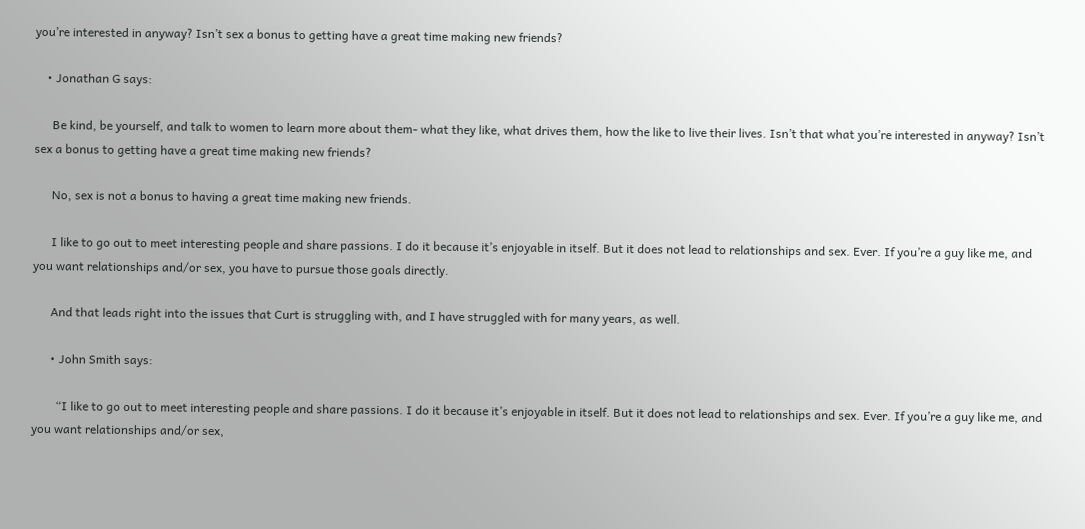you’re interested in anyway? Isn’t sex a bonus to getting have a great time making new friends?

    • Jonathan G says:

      Be kind, be yourself, and talk to women to learn more about them- what they like, what drives them, how the like to live their lives. Isn’t that what you’re interested in anyway? Isn’t sex a bonus to getting have a great time making new friends?

      No, sex is not a bonus to having a great time making new friends.

      I like to go out to meet interesting people and share passions. I do it because it’s enjoyable in itself. But it does not lead to relationships and sex. Ever. If you’re a guy like me, and you want relationships and/or sex, you have to pursue those goals directly.

      And that leads right into the issues that Curt is struggling with, and I have struggled with for many years, as well.

      • John Smith says:

        “I like to go out to meet interesting people and share passions. I do it because it’s enjoyable in itself. But it does not lead to relationships and sex. Ever. If you’re a guy like me, and you want relationships and/or sex,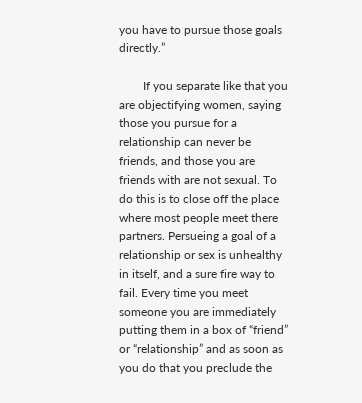you have to pursue those goals directly.”

        If you separate like that you are objectifying women, saying those you pursue for a relationship can never be friends, and those you are friends with are not sexual. To do this is to close off the place where most people meet there partners. Persueing a goal of a relationship or sex is unhealthy in itself, and a sure fire way to fail. Every time you meet someone you are immediately putting them in a box of “friend” or “relationship” and as soon as you do that you preclude the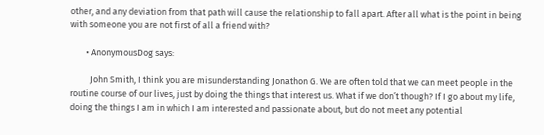other, and any deviation from that path will cause the relationship to fall apart. After all what is the point in being with someone you are not first of all a friend with?

        • AnonymousDog says:

          John Smith, I think you are misunderstanding Jonathon G. We are often told that we can meet people in the routine course of our lives, just by doing the things that interest us. What if we don’t though? If I go about my life, doing the things I am in which I am interested and passionate about, but do not meet any potential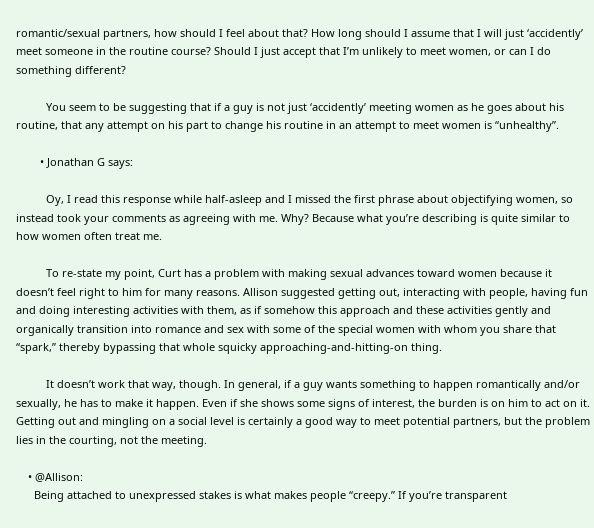romantic/sexual partners, how should I feel about that? How long should I assume that I will just ‘accidently’ meet someone in the routine course? Should I just accept that I’m unlikely to meet women, or can I do something different?

          You seem to be suggesting that if a guy is not just ‘accidently’ meeting women as he goes about his routine, that any attempt on his part to change his routine in an attempt to meet women is “unhealthy”.

        • Jonathan G says:

          Oy, I read this response while half-asleep and I missed the first phrase about objectifying women, so instead took your comments as agreeing with me. Why? Because what you’re describing is quite similar to how women often treat me.

          To re-state my point, Curt has a problem with making sexual advances toward women because it doesn’t feel right to him for many reasons. Allison suggested getting out, interacting with people, having fun and doing interesting activities with them, as if somehow this approach and these activities gently and organically transition into romance and sex with some of the special women with whom you share that “spark,” thereby bypassing that whole squicky approaching-and-hitting-on thing.

          It doesn’t work that way, though. In general, if a guy wants something to happen romantically and/or sexually, he has to make it happen. Even if she shows some signs of interest, the burden is on him to act on it. Getting out and mingling on a social level is certainly a good way to meet potential partners, but the problem lies in the courting, not the meeting.

    • @Allison:
      Being attached to unexpressed stakes is what makes people “creepy.” If you’re transparent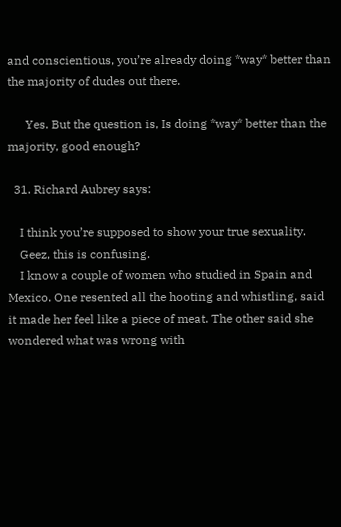and conscientious, you’re already doing *way* better than the majority of dudes out there.

      Yes. But the question is, Is doing *way* better than the majority, good enough?

  31. Richard Aubrey says:

    I think you’re supposed to show your true sexuality.
    Geez, this is confusing.
    I know a couple of women who studied in Spain and Mexico. One resented all the hooting and whistling, said it made her feel like a piece of meat. The other said she wondered what was wrong with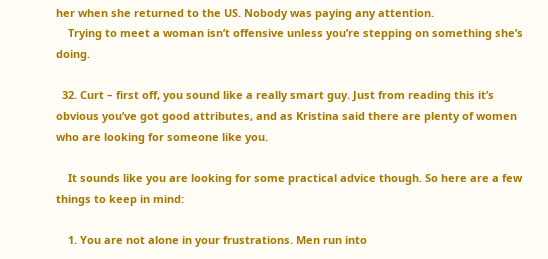her when she returned to the US. Nobody was paying any attention.
    Trying to meet a woman isn’t offensive unless you’re stepping on something she’s doing.

  32. Curt – first off, you sound like a really smart guy. Just from reading this it’s obvious you’ve got good attributes, and as Kristina said there are plenty of women who are looking for someone like you.

    It sounds like you are looking for some practical advice though. So here are a few things to keep in mind:

    1. You are not alone in your frustrations. Men run into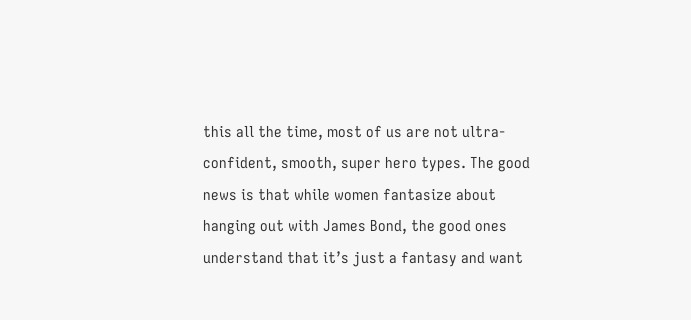this all the time, most of us are not ultra-confident, smooth, super hero types. The good news is that while women fantasize about hanging out with James Bond, the good ones understand that it’s just a fantasy and want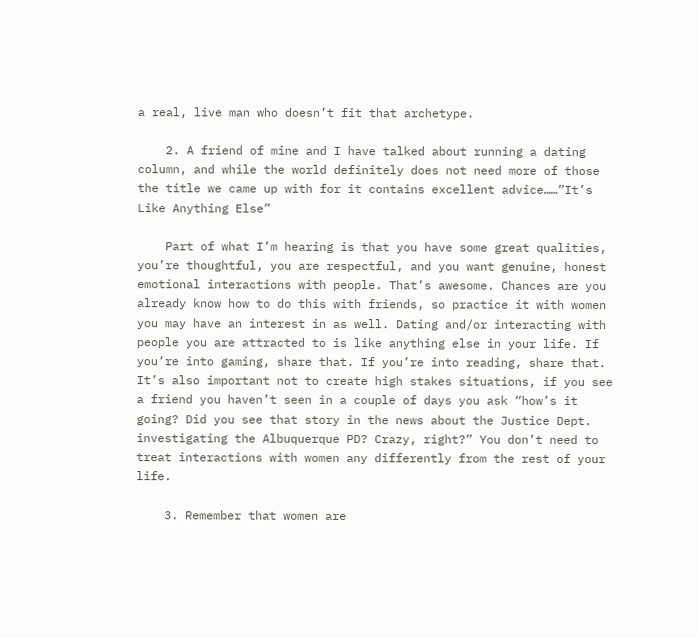a real, live man who doesn’t fit that archetype.

    2. A friend of mine and I have talked about running a dating column, and while the world definitely does not need more of those the title we came up with for it contains excellent advice……”It’s Like Anything Else”

    Part of what I’m hearing is that you have some great qualities, you’re thoughtful, you are respectful, and you want genuine, honest emotional interactions with people. That’s awesome. Chances are you already know how to do this with friends, so practice it with women you may have an interest in as well. Dating and/or interacting with people you are attracted to is like anything else in your life. If you’re into gaming, share that. If you’re into reading, share that. It’s also important not to create high stakes situations, if you see a friend you haven’t seen in a couple of days you ask “how’s it going? Did you see that story in the news about the Justice Dept. investigating the Albuquerque PD? Crazy, right?” You don’t need to treat interactions with women any differently from the rest of your life.

    3. Remember that women are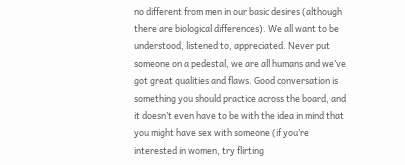no different from men in our basic desires (although there are biological differences). We all want to be understood, listened to, appreciated. Never put someone on a pedestal, we are all humans and we’ve got great qualities and flaws. Good conversation is something you should practice across the board, and it doesn’t even have to be with the idea in mind that you might have sex with someone (if you’re interested in women, try flirting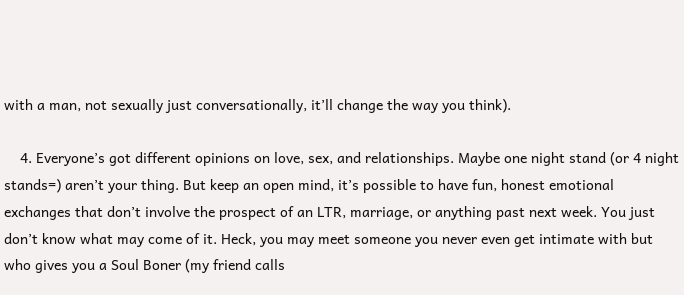with a man, not sexually just conversationally, it’ll change the way you think).

    4. Everyone’s got different opinions on love, sex, and relationships. Maybe one night stand (or 4 night stands=) aren’t your thing. But keep an open mind, it’s possible to have fun, honest emotional exchanges that don’t involve the prospect of an LTR, marriage, or anything past next week. You just don’t know what may come of it. Heck, you may meet someone you never even get intimate with but who gives you a Soul Boner (my friend calls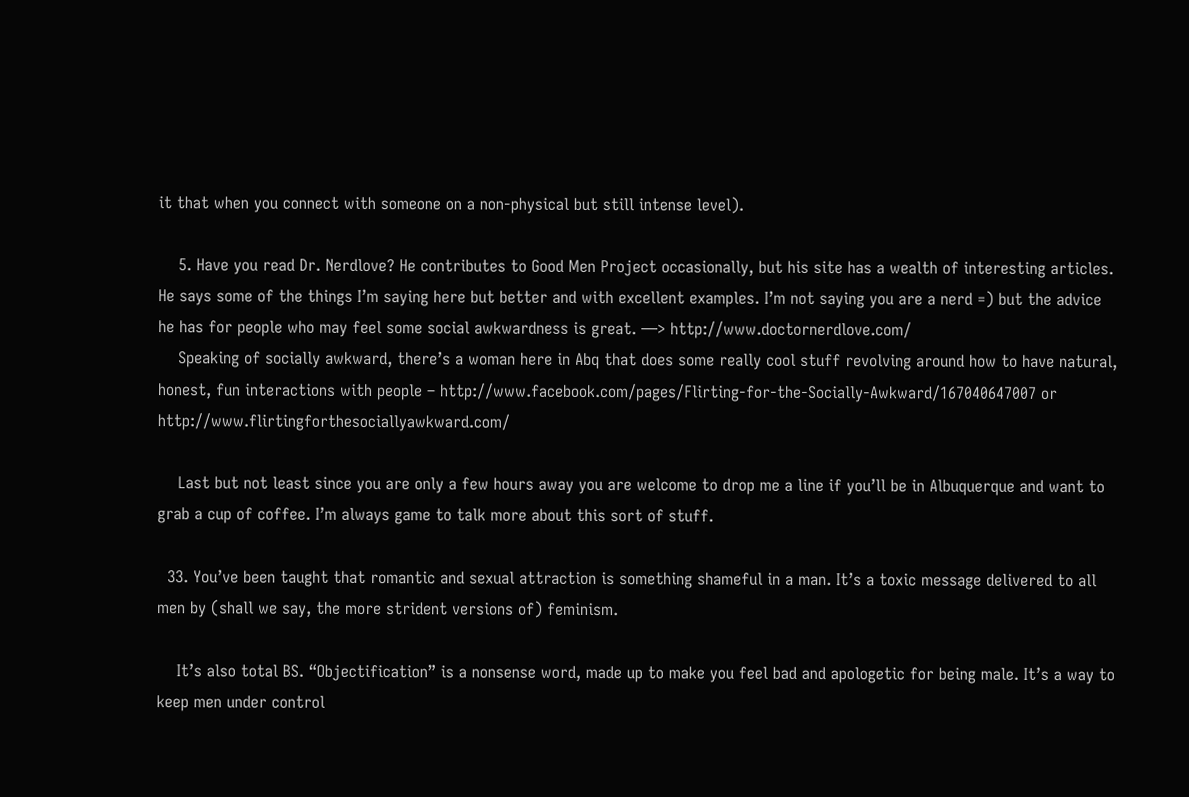it that when you connect with someone on a non-physical but still intense level).

    5. Have you read Dr. Nerdlove? He contributes to Good Men Project occasionally, but his site has a wealth of interesting articles. He says some of the things I’m saying here but better and with excellent examples. I’m not saying you are a nerd =) but the advice he has for people who may feel some social awkwardness is great. —> http://www.doctornerdlove.com/
    Speaking of socially awkward, there’s a woman here in Abq that does some really cool stuff revolving around how to have natural, honest, fun interactions with people – http://www.facebook.com/pages/Flirting-for-the-Socially-Awkward/167040647007 or http://www.flirtingforthesociallyawkward.com/

    Last but not least since you are only a few hours away you are welcome to drop me a line if you’ll be in Albuquerque and want to grab a cup of coffee. I’m always game to talk more about this sort of stuff.

  33. You’ve been taught that romantic and sexual attraction is something shameful in a man. It’s a toxic message delivered to all men by (shall we say, the more strident versions of) feminism.

    It’s also total BS. “Objectification” is a nonsense word, made up to make you feel bad and apologetic for being male. It’s a way to keep men under control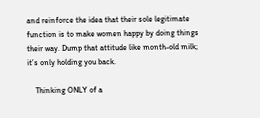and reinforce the idea that their sole legitimate function is to make women happy by doing things their way. Dump that attitude like month-old milk; it’s only holding you back.

    Thinking ONLY of a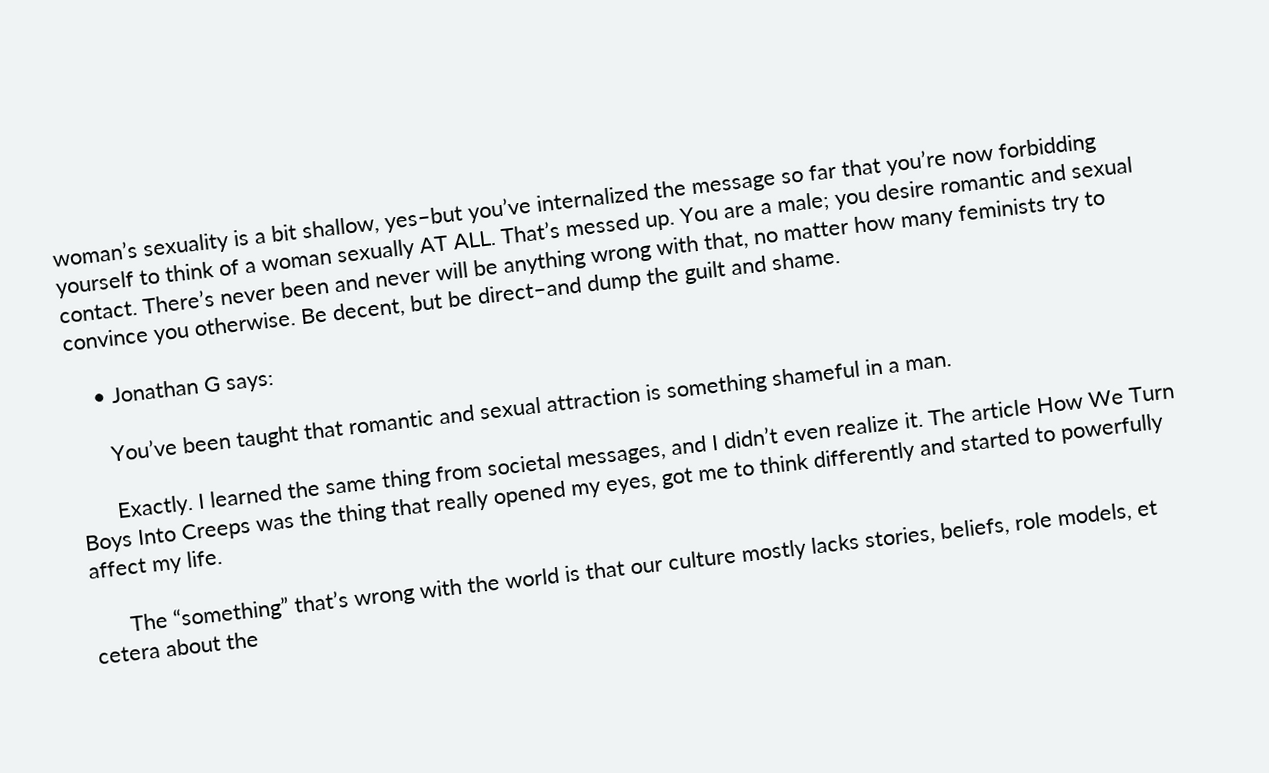woman’s sexuality is a bit shallow, yes–but you’ve internalized the message so far that you’re now forbidding yourself to think of a woman sexually AT ALL. That’s messed up. You are a male; you desire romantic and sexual contact. There’s never been and never will be anything wrong with that, no matter how many feminists try to convince you otherwise. Be decent, but be direct–and dump the guilt and shame.

    • Jonathan G says:

      You’ve been taught that romantic and sexual attraction is something shameful in a man.

      Exactly. I learned the same thing from societal messages, and I didn’t even realize it. The article How We Turn Boys Into Creeps was the thing that really opened my eyes, got me to think differently and started to powerfully affect my life.

      The “something” that’s wrong with the world is that our culture mostly lacks stories, beliefs, role models, et cetera about the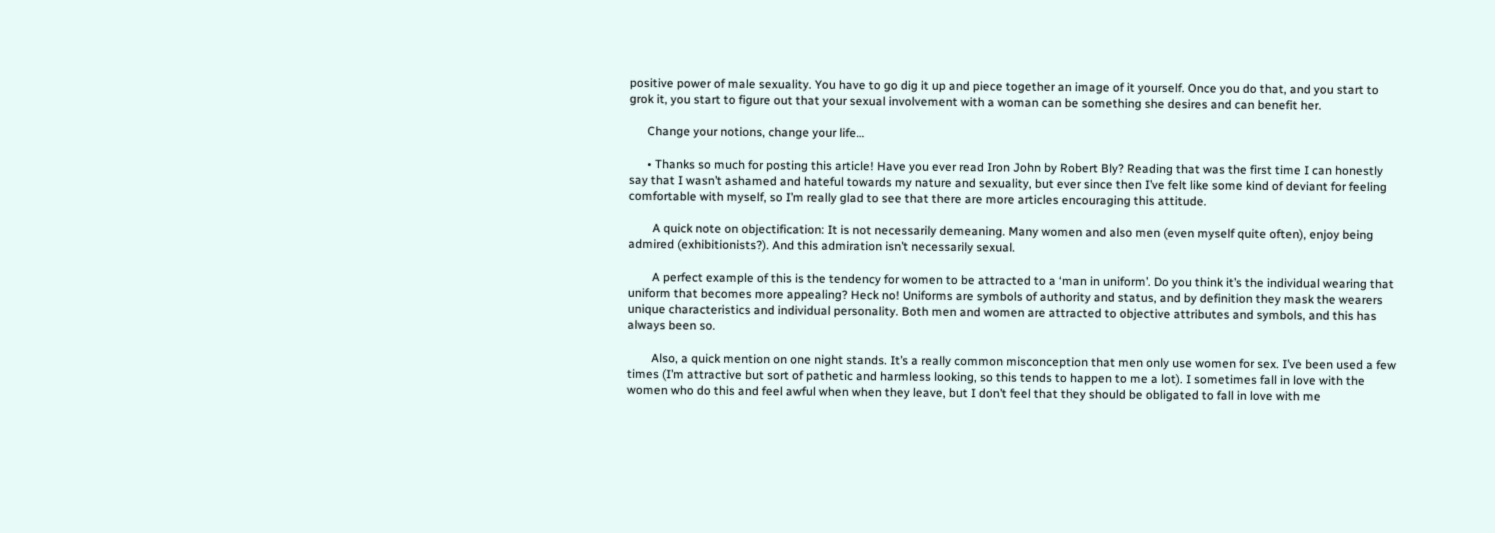positive power of male sexuality. You have to go dig it up and piece together an image of it yourself. Once you do that, and you start to grok it, you start to figure out that your sexual involvement with a woman can be something she desires and can benefit her.

      Change your notions, change your life…

      • Thanks so much for posting this article! Have you ever read Iron John by Robert Bly? Reading that was the first time I can honestly say that I wasn’t ashamed and hateful towards my nature and sexuality, but ever since then I’ve felt like some kind of deviant for feeling comfortable with myself, so I’m really glad to see that there are more articles encouraging this attitude.

        A quick note on objectification: It is not necessarily demeaning. Many women and also men (even myself quite often), enjoy being admired (exhibitionists?). And this admiration isn’t necessarily sexual.

        A perfect example of this is the tendency for women to be attracted to a ‘man in uniform’. Do you think it’s the individual wearing that uniform that becomes more appealing? Heck no! Uniforms are symbols of authority and status, and by definition they mask the wearers unique characteristics and individual personality. Both men and women are attracted to objective attributes and symbols, and this has always been so.

        Also, a quick mention on one night stands. It’s a really common misconception that men only use women for sex. I’ve been used a few times (I’m attractive but sort of pathetic and harmless looking, so this tends to happen to me a lot). I sometimes fall in love with the women who do this and feel awful when when they leave, but I don’t feel that they should be obligated to fall in love with me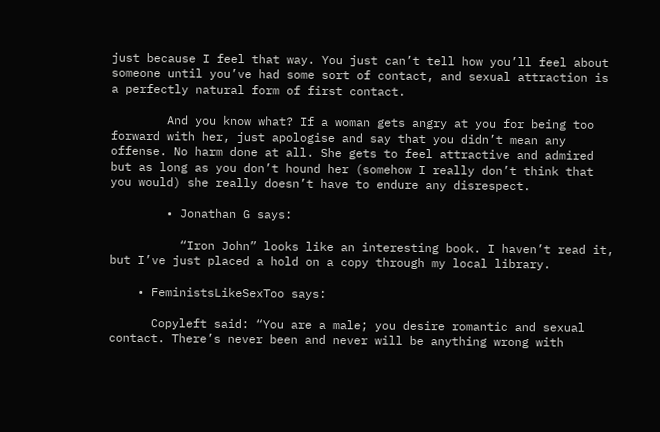just because I feel that way. You just can’t tell how you’ll feel about someone until you’ve had some sort of contact, and sexual attraction is a perfectly natural form of first contact.

        And you know what? If a woman gets angry at you for being too forward with her, just apologise and say that you didn’t mean any offense. No harm done at all. She gets to feel attractive and admired but as long as you don’t hound her (somehow I really don’t think that you would) she really doesn’t have to endure any disrespect.

        • Jonathan G says:

          “Iron John” looks like an interesting book. I haven’t read it, but I’ve just placed a hold on a copy through my local library.

    • FeministsLikeSexToo says:

      Copyleft said: “You are a male; you desire romantic and sexual contact. There’s never been and never will be anything wrong with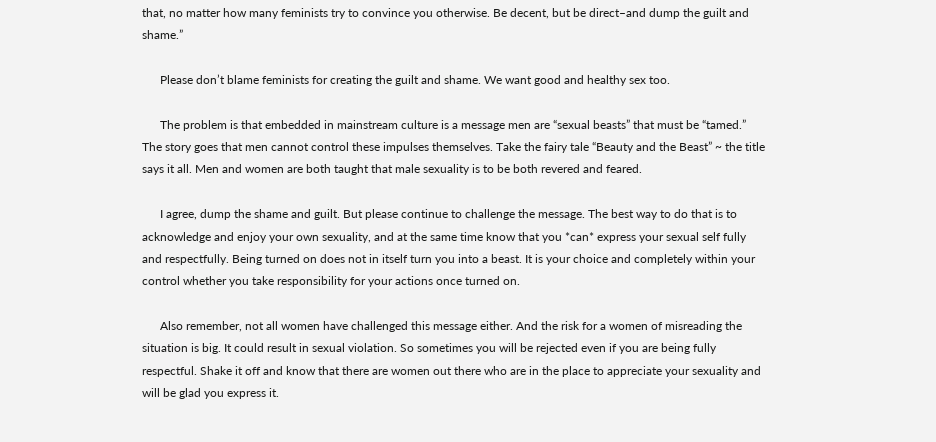that, no matter how many feminists try to convince you otherwise. Be decent, but be direct–and dump the guilt and shame.”

      Please don’t blame feminists for creating the guilt and shame. We want good and healthy sex too.

      The problem is that embedded in mainstream culture is a message men are “sexual beasts” that must be “tamed.” The story goes that men cannot control these impulses themselves. Take the fairy tale “Beauty and the Beast” ~ the title says it all. Men and women are both taught that male sexuality is to be both revered and feared.

      I agree, dump the shame and guilt. But please continue to challenge the message. The best way to do that is to acknowledge and enjoy your own sexuality, and at the same time know that you *can* express your sexual self fully and respectfully. Being turned on does not in itself turn you into a beast. It is your choice and completely within your control whether you take responsibility for your actions once turned on.

      Also remember, not all women have challenged this message either. And the risk for a women of misreading the situation is big. It could result in sexual violation. So sometimes you will be rejected even if you are being fully respectful. Shake it off and know that there are women out there who are in the place to appreciate your sexuality and will be glad you express it.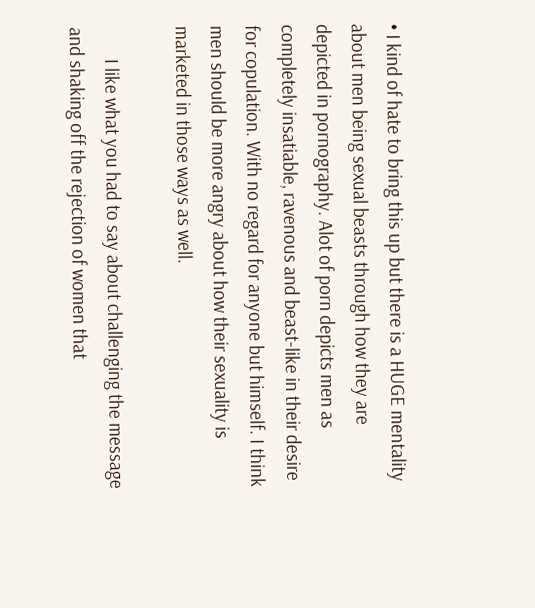• I kind of hate to bring this up but there is a HUGE mentality about men being sexual beasts through how they are depicted in pornography. Alot of porn depicts men as completely insatiable, ravenous and beast-like in their desire for copulation. With no regard for anyone but himself. I think men should be more angry about how their sexuality is marketed in those ways as well.

        I like what you had to say about challenging the message and shaking off the rejection of women that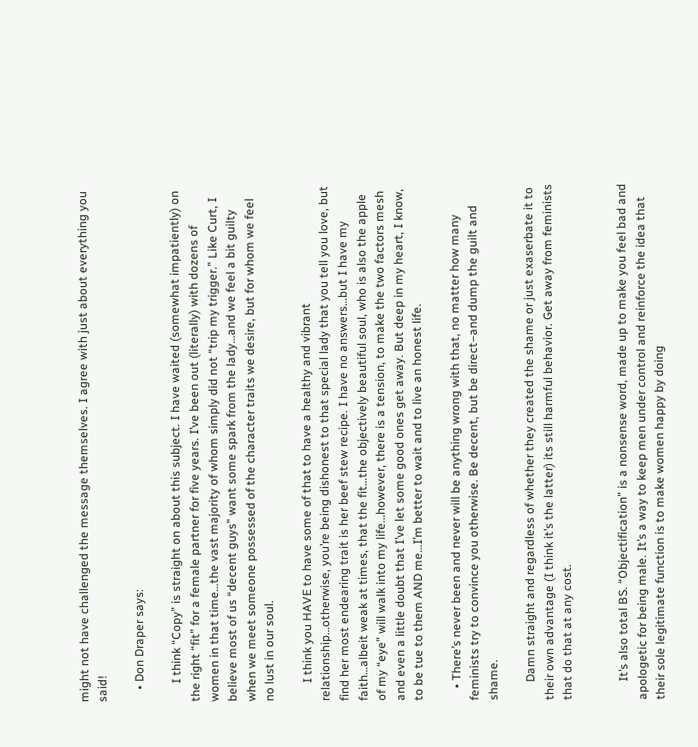might not have challenged the message themselves. I agree with just about everything you said!

    • Don Draper says:

      I think “Copy” is straight on about this subject. I have waited (somewhat impatiently) on the right “fit” for a female partner for five years. I’ve been out (literally) with dozens of women in that time…the vast majority of whom simply did not “trip my trigger.” Like Curt, I believe most of us “decent guys” want some spark from the lady…and we feel a bit guilty when we meet someone possessed of the character traits we desire, but for whom we feel no lust in our soul.

      I think you HAVE to have some of that to have a healthy and vibrant relationship…otherwise, you’re being dishonest to that special lady that you tell you love, but find her most endearing trait is her beef stew recipe. I have no answers…but I have my faith…albeit weak at times, that the fit…the objectively beautiful soul, who is also the apple of my “eye” will walk into my life…however, there is a tension, to make the two factors mesh and even a little doubt that I’ve let some good ones get away. But deep in my heart, I know, to be tue to them AND me…I’m better to wait and to live an honest life.

    • There’s never been and never will be anything wrong with that, no matter how many feminists try to convince you otherwise. Be decent, but be direct–and dump the guilt and shame.

      Damn straight and regardless of whether they created the shame or just exaserbate it to their own advantage (I think it’s the latter) its still harmful behavior. Get away from feminists that do that at any cost.


      It’s also total BS. “Objectification” is a nonsense word, made up to make you feel bad and apologetic for being male. It’s a way to keep men under control and reinforce the idea that their sole legitimate function is to make women happy by doing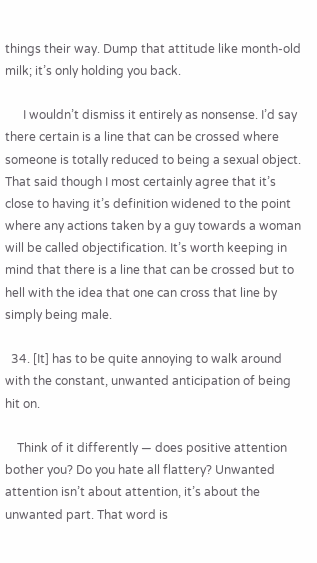things their way. Dump that attitude like month-old milk; it’s only holding you back.

      I wouldn’t dismiss it entirely as nonsense. I’d say there certain is a line that can be crossed where someone is totally reduced to being a sexual object. That said though I most certainly agree that it’s close to having it’s definition widened to the point where any actions taken by a guy towards a woman will be called objectification. It’s worth keeping in mind that there is a line that can be crossed but to hell with the idea that one can cross that line by simply being male.

  34. [It] has to be quite annoying to walk around with the constant, unwanted anticipation of being hit on.

    Think of it differently — does positive attention bother you? Do you hate all flattery? Unwanted attention isn’t about attention, it’s about the unwanted part. That word is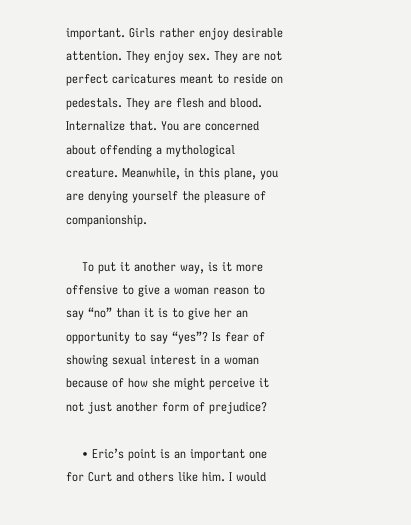important. Girls rather enjoy desirable attention. They enjoy sex. They are not perfect caricatures meant to reside on pedestals. They are flesh and blood. Internalize that. You are concerned about offending a mythological creature. Meanwhile, in this plane, you are denying yourself the pleasure of companionship.

    To put it another way, is it more offensive to give a woman reason to say “no” than it is to give her an opportunity to say “yes”? Is fear of showing sexual interest in a woman because of how she might perceive it not just another form of prejudice?

    • Eric’s point is an important one for Curt and others like him. I would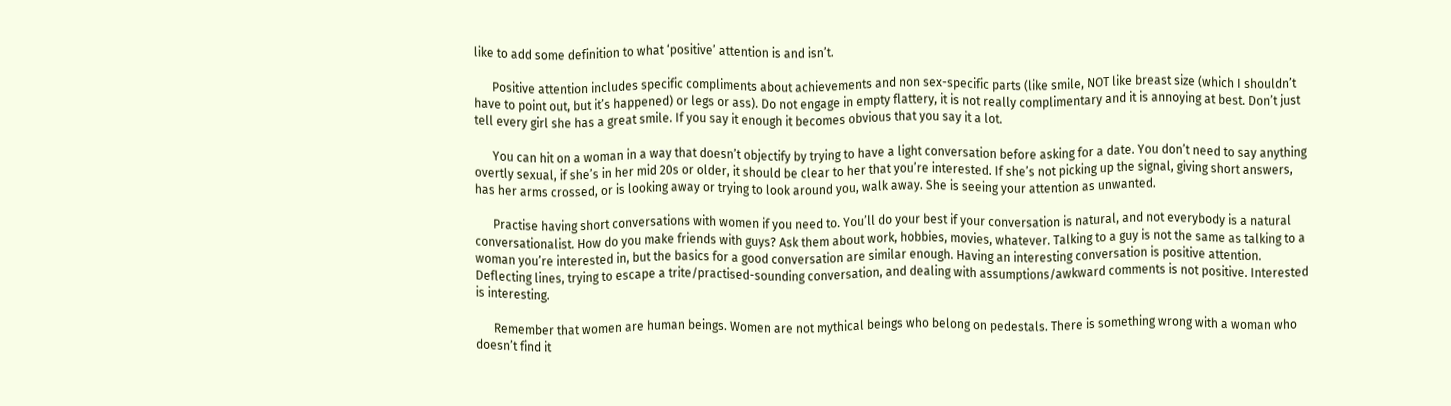like to add some definition to what ‘positive’ attention is and isn’t.

      Positive attention includes specific compliments about achievements and non sex-specific parts (like smile, NOT like breast size (which I shouldn’t have to point out, but it’s happened) or legs or ass). Do not engage in empty flattery, it is not really complimentary and it is annoying at best. Don’t just tell every girl she has a great smile. If you say it enough it becomes obvious that you say it a lot.

      You can hit on a woman in a way that doesn’t objectify by trying to have a light conversation before asking for a date. You don’t need to say anything overtly sexual, if she’s in her mid 20s or older, it should be clear to her that you’re interested. If she’s not picking up the signal, giving short answers, has her arms crossed, or is looking away or trying to look around you, walk away. She is seeing your attention as unwanted.

      Practise having short conversations with women if you need to. You’ll do your best if your conversation is natural, and not everybody is a natural conversationalist. How do you make friends with guys? Ask them about work, hobbies, movies, whatever. Talking to a guy is not the same as talking to a woman you’re interested in, but the basics for a good conversation are similar enough. Having an interesting conversation is positive attention. Deflecting lines, trying to escape a trite/practised-sounding conversation, and dealing with assumptions/awkward comments is not positive. Interested is interesting.

      Remember that women are human beings. Women are not mythical beings who belong on pedestals. There is something wrong with a woman who doesn’t find it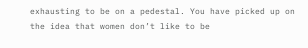exhausting to be on a pedestal. You have picked up on the idea that women don’t like to be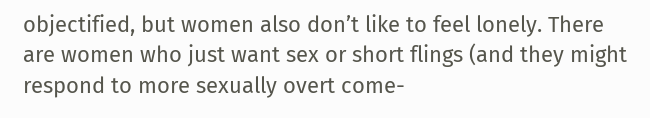objectified, but women also don’t like to feel lonely. There are women who just want sex or short flings (and they might respond to more sexually overt come-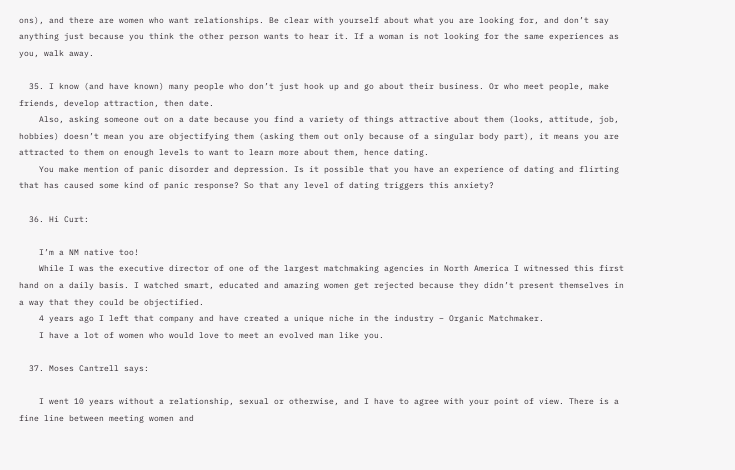ons), and there are women who want relationships. Be clear with yourself about what you are looking for, and don’t say anything just because you think the other person wants to hear it. If a woman is not looking for the same experiences as you, walk away.

  35. I know (and have known) many people who don’t just hook up and go about their business. Or who meet people, make friends, develop attraction, then date.
    Also, asking someone out on a date because you find a variety of things attractive about them (looks, attitude, job, hobbies) doesn’t mean you are objectifying them (asking them out only because of a singular body part), it means you are attracted to them on enough levels to want to learn more about them, hence dating.
    You make mention of panic disorder and depression. Is it possible that you have an experience of dating and flirting that has caused some kind of panic response? So that any level of dating triggers this anxiety?

  36. Hi Curt:

    I’m a NM native too!
    While I was the executive director of one of the largest matchmaking agencies in North America I witnessed this first hand on a daily basis. I watched smart, educated and amazing women get rejected because they didn’t present themselves in a way that they could be objectified.
    4 years ago I left that company and have created a unique niche in the industry – Organic Matchmaker.
    I have a lot of women who would love to meet an evolved man like you.

  37. Moses Cantrell says:

    I went 10 years without a relationship, sexual or otherwise, and I have to agree with your point of view. There is a fine line between meeting women and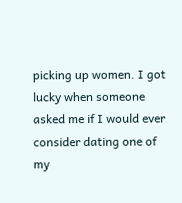picking up women. I got lucky when someone asked me if I would ever consider dating one of my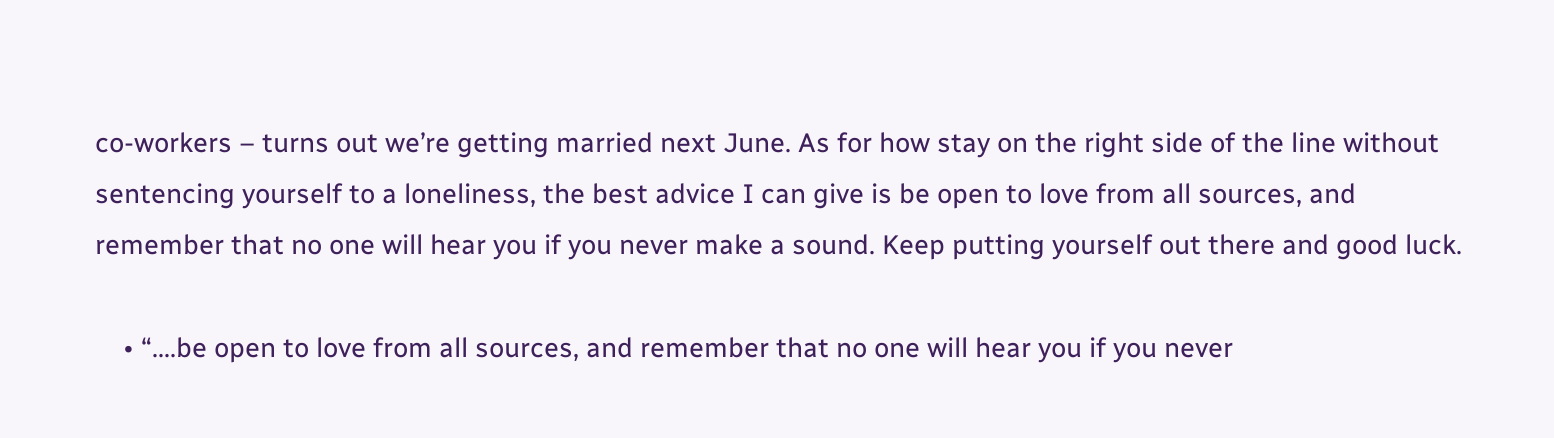co-workers – turns out we’re getting married next June. As for how stay on the right side of the line without sentencing yourself to a loneliness, the best advice I can give is be open to love from all sources, and remember that no one will hear you if you never make a sound. Keep putting yourself out there and good luck.

    • “….be open to love from all sources, and remember that no one will hear you if you never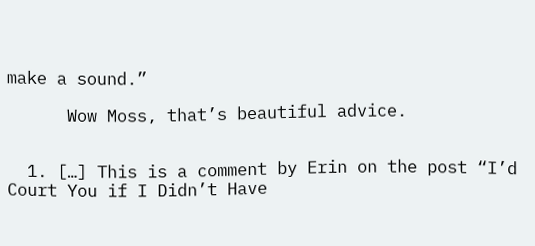make a sound.”

      Wow Moss, that’s beautiful advice.


  1. […] This is a comment by Erin on the post “I’d Court You if I Didn’t Have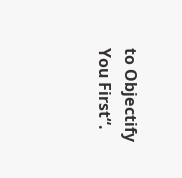to Objectify You First“.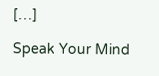[…]

Speak Your Mind